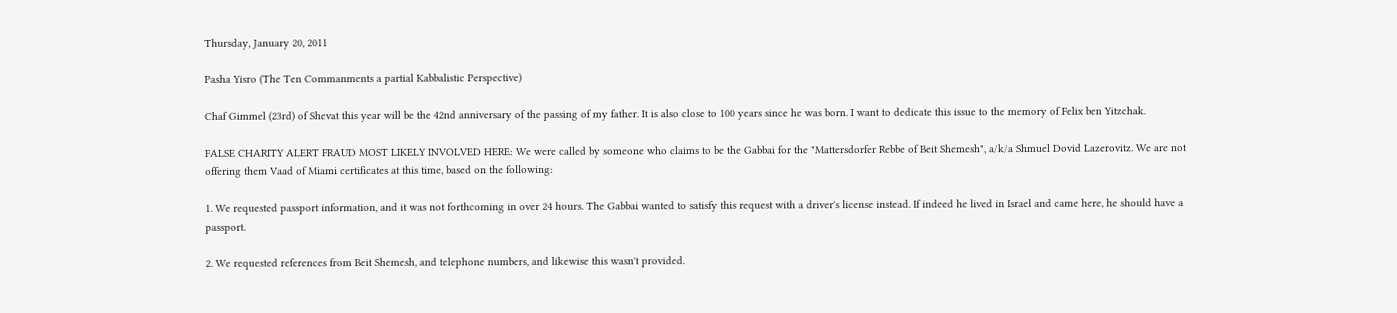Thursday, January 20, 2011

Pasha Yisro (The Ten Commanments a partial Kabbalistic Perspective)

Chaf Gimmel (23rd) of Shevat this year will be the 42nd anniversary of the passing of my father. It is also close to 100 years since he was born. I want to dedicate this issue to the memory of Felix ben Yitzchak.

FALSE CHARITY ALERT FRAUD MOST LIKELY INVOLVED HERE: We were called by someone who claims to be the Gabbai for the "Mattersdorfer Rebbe of Beit Shemesh", a/k/a Shmuel Dovid Lazerovitz. We are not offering them Vaad of Miami certificates at this time, based on the following:

1. We requested passport information, and it was not forthcoming in over 24 hours. The Gabbai wanted to satisfy this request with a driver's license instead. If indeed he lived in Israel and came here, he should have a passport.

2. We requested references from Beit Shemesh, and telephone numbers, and likewise this wasn't provided.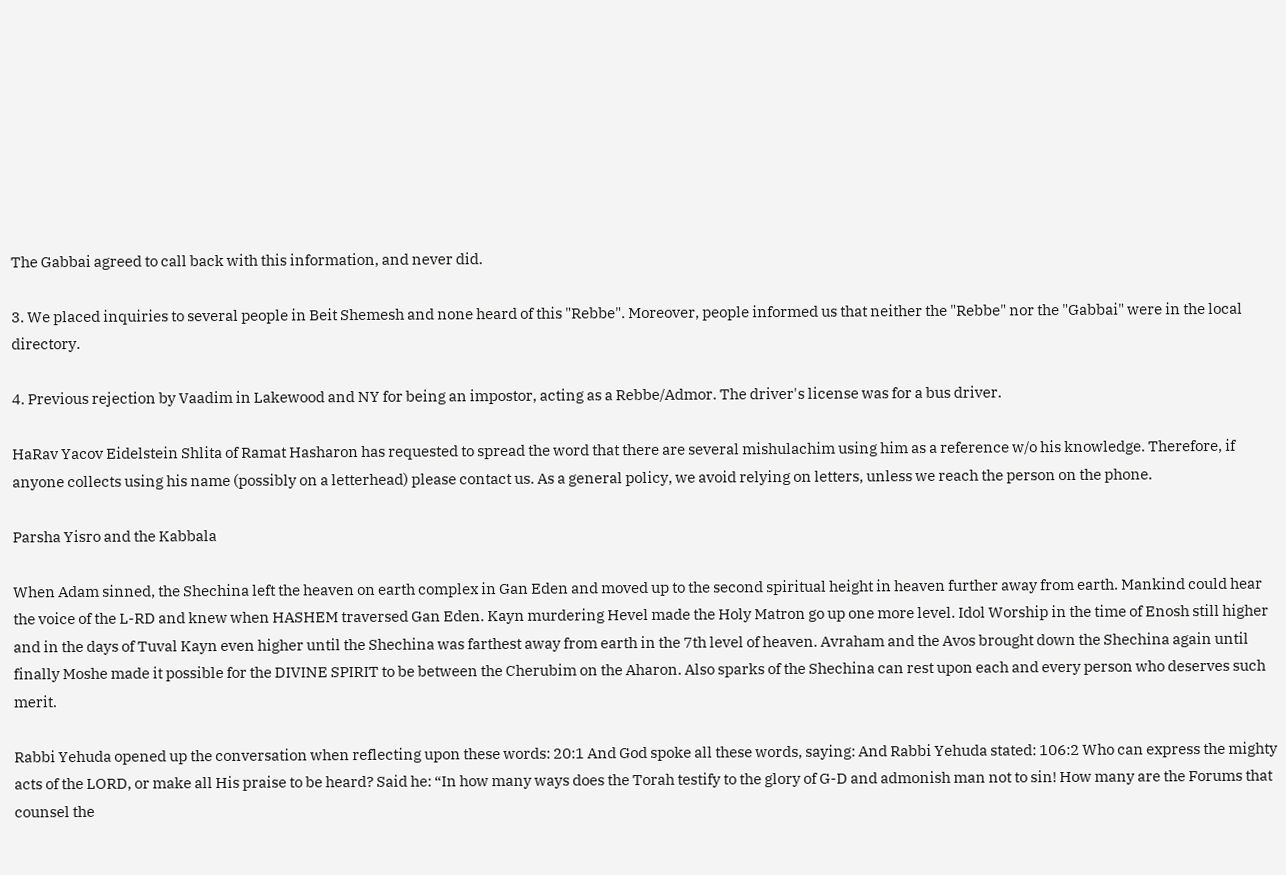The Gabbai agreed to call back with this information, and never did.

3. We placed inquiries to several people in Beit Shemesh and none heard of this "Rebbe". Moreover, people informed us that neither the "Rebbe" nor the "Gabbai" were in the local directory.

4. Previous rejection by Vaadim in Lakewood and NY for being an impostor, acting as a Rebbe/Admor. The driver's license was for a bus driver.

HaRav Yacov Eidelstein Shlita of Ramat Hasharon has requested to spread the word that there are several mishulachim using him as a reference w/o his knowledge. Therefore, if anyone collects using his name (possibly on a letterhead) please contact us. As a general policy, we avoid relying on letters, unless we reach the person on the phone.

Parsha Yisro and the Kabbala

When Adam sinned, the Shechina left the heaven on earth complex in Gan Eden and moved up to the second spiritual height in heaven further away from earth. Mankind could hear the voice of the L-RD and knew when HASHEM traversed Gan Eden. Kayn murdering Hevel made the Holy Matron go up one more level. Idol Worship in the time of Enosh still higher and in the days of Tuval Kayn even higher until the Shechina was farthest away from earth in the 7th level of heaven. Avraham and the Avos brought down the Shechina again until finally Moshe made it possible for the DIVINE SPIRIT to be between the Cherubim on the Aharon. Also sparks of the Shechina can rest upon each and every person who deserves such merit.

Rabbi Yehuda opened up the conversation when reflecting upon these words: 20:1 And God spoke all these words, saying: And Rabbi Yehuda stated: 106:2 Who can express the mighty acts of the LORD, or make all His praise to be heard? Said he: “In how many ways does the Torah testify to the glory of G-D and admonish man not to sin! How many are the Forums that counsel the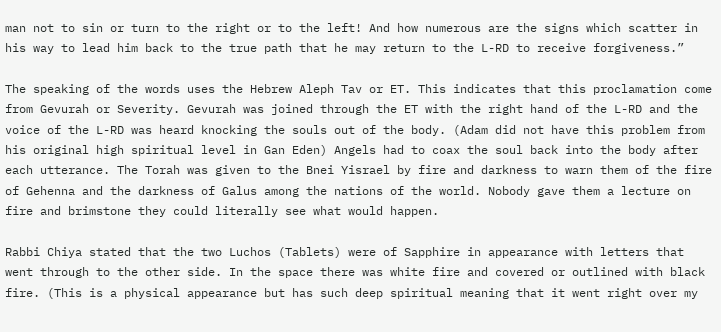man not to sin or turn to the right or to the left! And how numerous are the signs which scatter in his way to lead him back to the true path that he may return to the L-RD to receive forgiveness.”

The speaking of the words uses the Hebrew Aleph Tav or ET. This indicates that this proclamation come from Gevurah or Severity. Gevurah was joined through the ET with the right hand of the L-RD and the voice of the L-RD was heard knocking the souls out of the body. (Adam did not have this problem from his original high spiritual level in Gan Eden) Angels had to coax the soul back into the body after each utterance. The Torah was given to the Bnei Yisrael by fire and darkness to warn them of the fire of Gehenna and the darkness of Galus among the nations of the world. Nobody gave them a lecture on fire and brimstone they could literally see what would happen.

Rabbi Chiya stated that the two Luchos (Tablets) were of Sapphire in appearance with letters that went through to the other side. In the space there was white fire and covered or outlined with black fire. (This is a physical appearance but has such deep spiritual meaning that it went right over my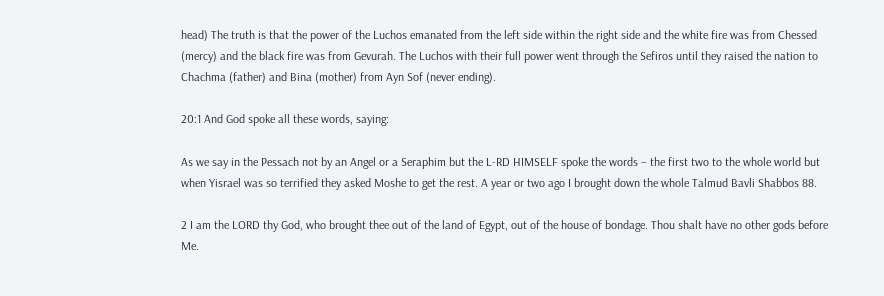head) The truth is that the power of the Luchos emanated from the left side within the right side and the white fire was from Chessed (mercy) and the black fire was from Gevurah. The Luchos with their full power went through the Sefiros until they raised the nation to Chachma (father) and Bina (mother) from Ayn Sof (never ending).

20:1 And God spoke all these words, saying:

As we say in the Pessach not by an Angel or a Seraphim but the L-RD HIMSELF spoke the words – the first two to the whole world but when Yisrael was so terrified they asked Moshe to get the rest. A year or two ago I brought down the whole Talmud Bavli Shabbos 88.

2 I am the LORD thy God, who brought thee out of the land of Egypt, out of the house of bondage. Thou shalt have no other gods before Me.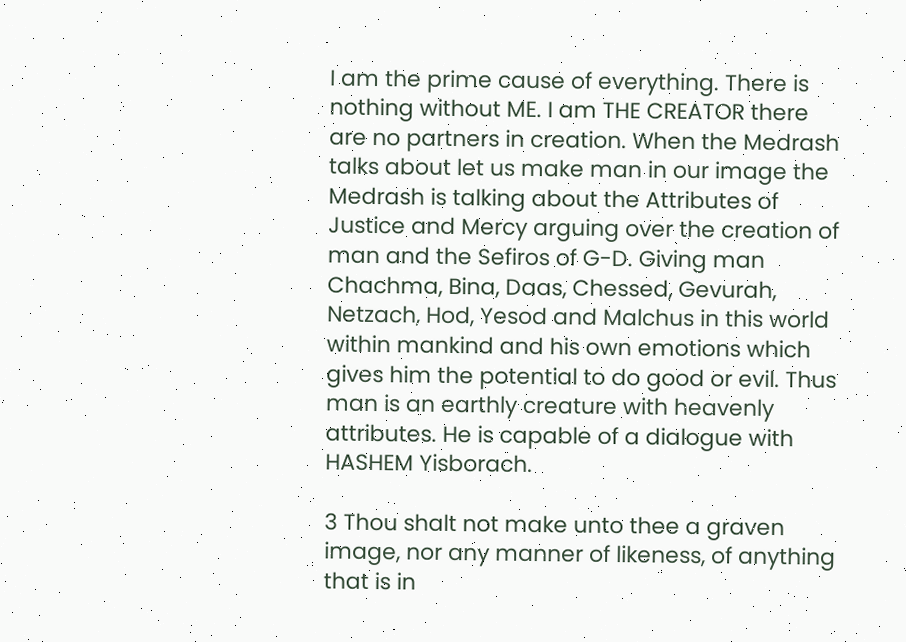I am the prime cause of everything. There is nothing without ME. I am THE CREATOR there are no partners in creation. When the Medrash talks about let us make man in our image the Medrash is talking about the Attributes of Justice and Mercy arguing over the creation of man and the Sefiros of G-D. Giving man Chachma, Bina, Daas, Chessed, Gevurah, Netzach, Hod, Yesod and Malchus in this world within mankind and his own emotions which gives him the potential to do good or evil. Thus man is an earthly creature with heavenly attributes. He is capable of a dialogue with HASHEM Yisborach.

3 Thou shalt not make unto thee a graven image, nor any manner of likeness, of anything that is in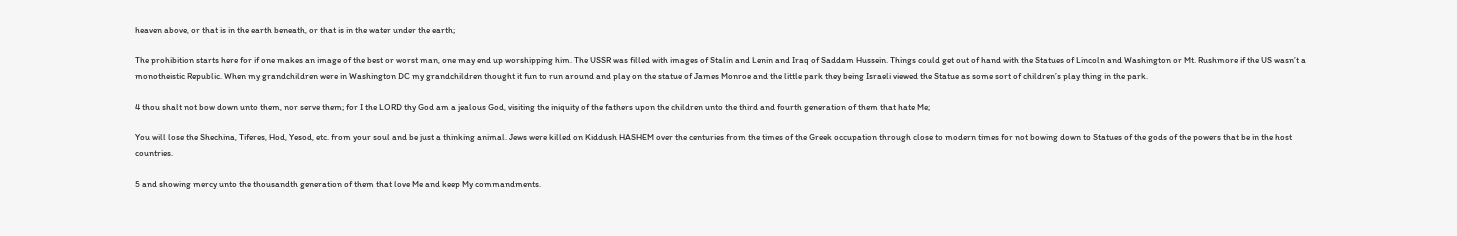heaven above, or that is in the earth beneath, or that is in the water under the earth;

The prohibition starts here for if one makes an image of the best or worst man, one may end up worshipping him. The USSR was filled with images of Stalin and Lenin and Iraq of Saddam Hussein. Things could get out of hand with the Statues of Lincoln and Washington or Mt. Rushmore if the US wasn’t a monotheistic Republic. When my grandchildren were in Washington DC my grandchildren thought it fun to run around and play on the statue of James Monroe and the little park they being Israeli viewed the Statue as some sort of children’s play thing in the park.

4 thou shalt not bow down unto them, nor serve them; for I the LORD thy God am a jealous God, visiting the iniquity of the fathers upon the children unto the third and fourth generation of them that hate Me;

You will lose the Shechina, Tiferes, Hod, Yesod, etc. from your soul and be just a thinking animal. Jews were killed on Kiddush HASHEM over the centuries from the times of the Greek occupation through close to modern times for not bowing down to Statues of the gods of the powers that be in the host countries.

5 and showing mercy unto the thousandth generation of them that love Me and keep My commandments.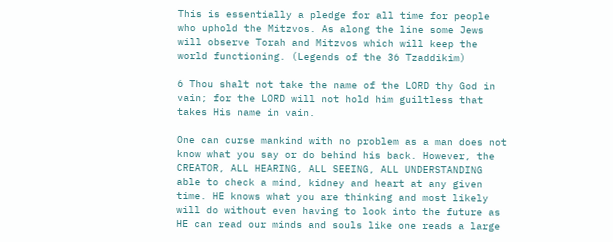This is essentially a pledge for all time for people who uphold the Mitzvos. As along the line some Jews will observe Torah and Mitzvos which will keep the world functioning. (Legends of the 36 Tzaddikim)

6 Thou shalt not take the name of the LORD thy God in vain; for the LORD will not hold him guiltless that takes His name in vain.

One can curse mankind with no problem as a man does not know what you say or do behind his back. However, the CREATOR, ALL HEARING, ALL SEEING, ALL UNDERSTANDING able to check a mind, kidney and heart at any given time. HE knows what you are thinking and most likely will do without even having to look into the future as HE can read our minds and souls like one reads a large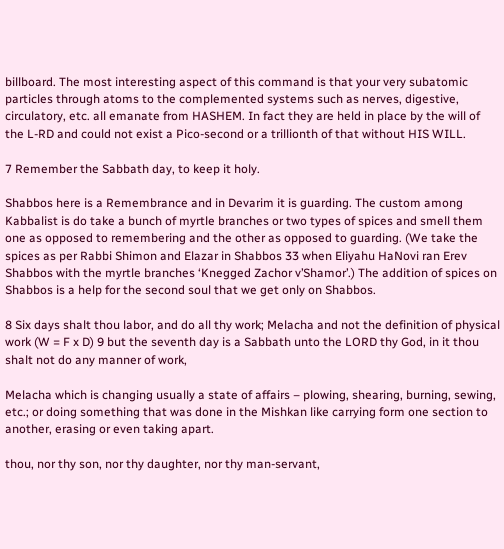billboard. The most interesting aspect of this command is that your very subatomic particles through atoms to the complemented systems such as nerves, digestive, circulatory, etc. all emanate from HASHEM. In fact they are held in place by the will of the L-RD and could not exist a Pico-second or a trillionth of that without HIS WILL.

7 Remember the Sabbath day, to keep it holy.

Shabbos here is a Remembrance and in Devarim it is guarding. The custom among Kabbalist is do take a bunch of myrtle branches or two types of spices and smell them one as opposed to remembering and the other as opposed to guarding. (We take the spices as per Rabbi Shimon and Elazar in Shabbos 33 when Eliyahu HaNovi ran Erev Shabbos with the myrtle branches ‘Knegged Zachor v’Shamor’.) The addition of spices on Shabbos is a help for the second soul that we get only on Shabbos.

8 Six days shalt thou labor, and do all thy work; Melacha and not the definition of physical work (W = F x D) 9 but the seventh day is a Sabbath unto the LORD thy God, in it thou shalt not do any manner of work,

Melacha which is changing usually a state of affairs – plowing, shearing, burning, sewing, etc.; or doing something that was done in the Mishkan like carrying form one section to another, erasing or even taking apart.

thou, nor thy son, nor thy daughter, nor thy man-servant,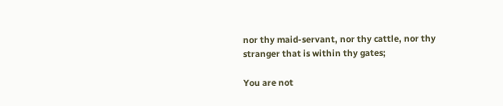nor thy maid-servant, nor thy cattle, nor thy stranger that is within thy gates;

You are not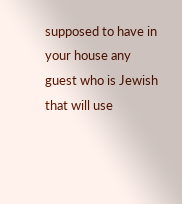supposed to have in your house any guest who is Jewish that will use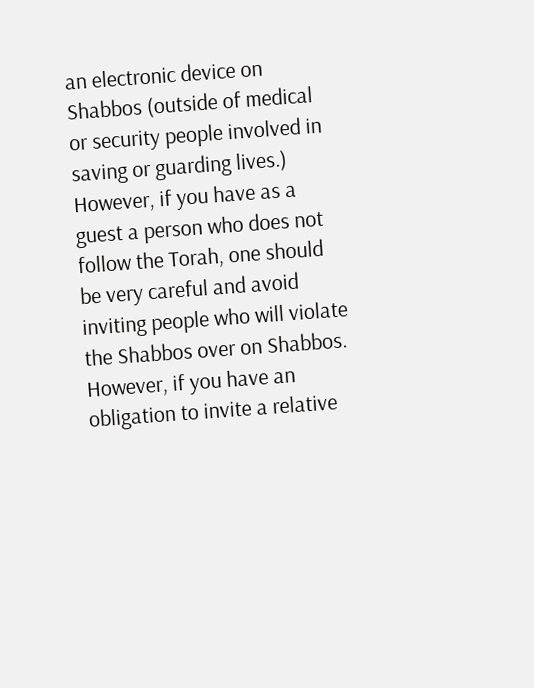an electronic device on Shabbos (outside of medical or security people involved in saving or guarding lives.) However, if you have as a guest a person who does not follow the Torah, one should be very careful and avoid inviting people who will violate the Shabbos over on Shabbos. However, if you have an obligation to invite a relative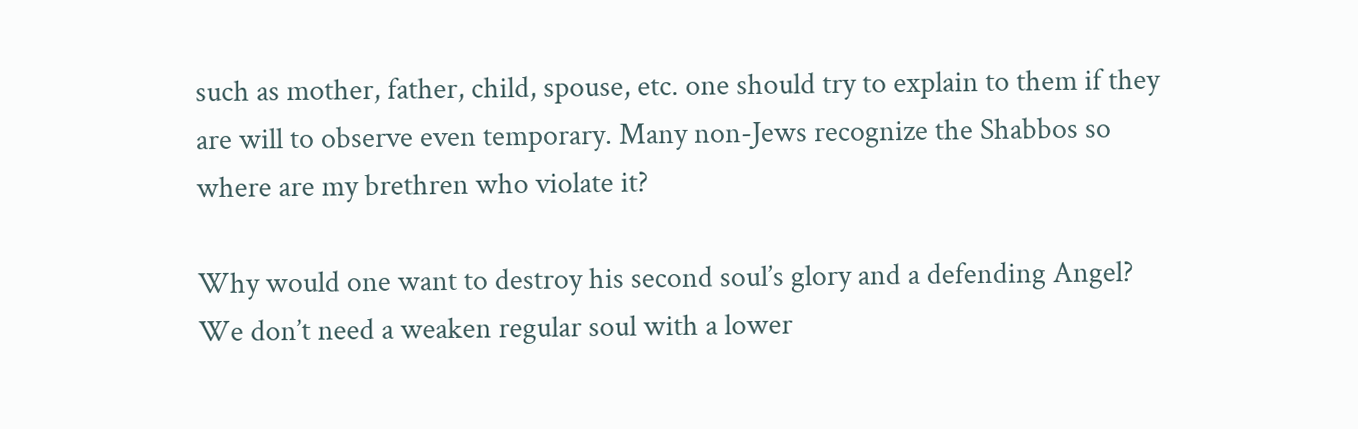such as mother, father, child, spouse, etc. one should try to explain to them if they are will to observe even temporary. Many non-Jews recognize the Shabbos so where are my brethren who violate it?

Why would one want to destroy his second soul’s glory and a defending Angel? We don’t need a weaken regular soul with a lower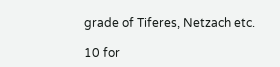grade of Tiferes, Netzach etc.

10 for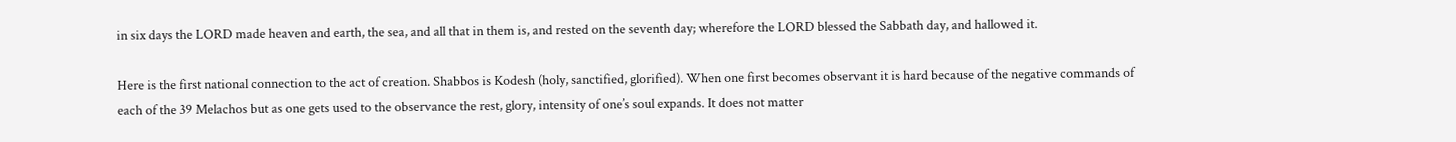in six days the LORD made heaven and earth, the sea, and all that in them is, and rested on the seventh day; wherefore the LORD blessed the Sabbath day, and hallowed it.

Here is the first national connection to the act of creation. Shabbos is Kodesh (holy, sanctified, glorified). When one first becomes observant it is hard because of the negative commands of each of the 39 Melachos but as one gets used to the observance the rest, glory, intensity of one’s soul expands. It does not matter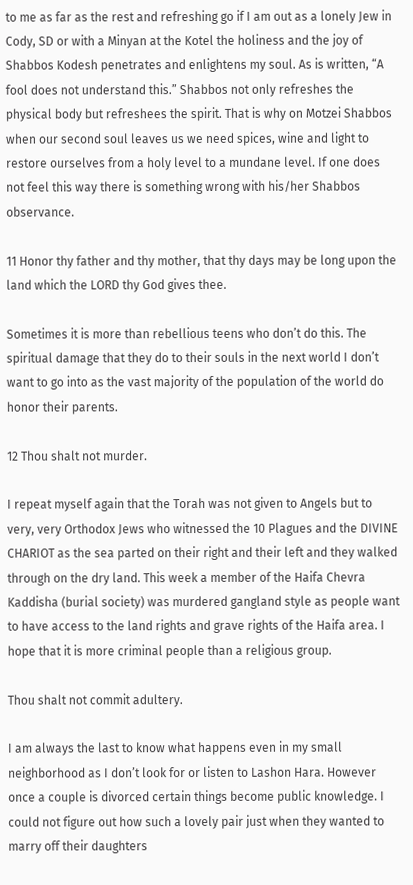to me as far as the rest and refreshing go if I am out as a lonely Jew in Cody, SD or with a Minyan at the Kotel the holiness and the joy of Shabbos Kodesh penetrates and enlightens my soul. As is written, “A fool does not understand this.” Shabbos not only refreshes the physical body but refreshees the spirit. That is why on Motzei Shabbos when our second soul leaves us we need spices, wine and light to restore ourselves from a holy level to a mundane level. If one does not feel this way there is something wrong with his/her Shabbos observance.

11 Honor thy father and thy mother, that thy days may be long upon the land which the LORD thy God gives thee.

Sometimes it is more than rebellious teens who don’t do this. The spiritual damage that they do to their souls in the next world I don’t want to go into as the vast majority of the population of the world do honor their parents.

12 Thou shalt not murder.

I repeat myself again that the Torah was not given to Angels but to very, very Orthodox Jews who witnessed the 10 Plagues and the DIVINE CHARIOT as the sea parted on their right and their left and they walked through on the dry land. This week a member of the Haifa Chevra Kaddisha (burial society) was murdered gangland style as people want to have access to the land rights and grave rights of the Haifa area. I hope that it is more criminal people than a religious group.

Thou shalt not commit adultery.

I am always the last to know what happens even in my small neighborhood as I don’t look for or listen to Lashon Hara. However once a couple is divorced certain things become public knowledge. I could not figure out how such a lovely pair just when they wanted to marry off their daughters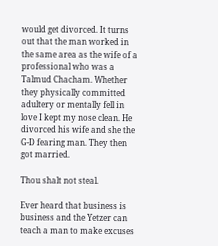would get divorced. It turns out that the man worked in the same area as the wife of a professional who was a Talmud Chacham. Whether they physically committed adultery or mentally fell in love I kept my nose clean. He divorced his wife and she the G-D fearing man. They then got married.

Thou shalt not steal.

Ever heard that business is business and the Yetzer can teach a man to make excuses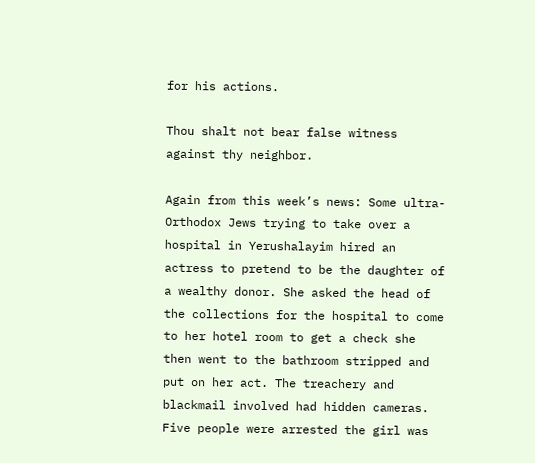for his actions.

Thou shalt not bear false witness against thy neighbor.

Again from this week’s news: Some ultra-Orthodox Jews trying to take over a hospital in Yerushalayim hired an actress to pretend to be the daughter of a wealthy donor. She asked the head of the collections for the hospital to come to her hotel room to get a check she then went to the bathroom stripped and put on her act. The treachery and blackmail involved had hidden cameras. Five people were arrested the girl was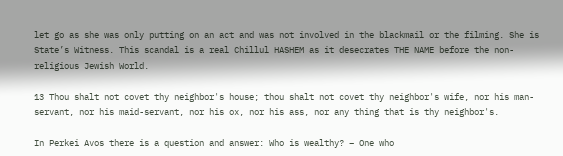let go as she was only putting on an act and was not involved in the blackmail or the filming. She is State’s Witness. This scandal is a real Chillul HASHEM as it desecrates THE NAME before the non-religious Jewish World.

13 Thou shalt not covet thy neighbor's house; thou shalt not covet thy neighbor's wife, nor his man-servant, nor his maid-servant, nor his ox, nor his ass, nor any thing that is thy neighbor's.

In Perkei Avos there is a question and answer: Who is wealthy? – One who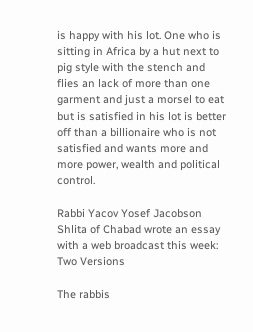is happy with his lot. One who is sitting in Africa by a hut next to pig style with the stench and flies an lack of more than one garment and just a morsel to eat but is satisfied in his lot is better off than a billionaire who is not satisfied and wants more and more power, wealth and political control.

Rabbi Yacov Yosef Jacobson Shlita of Chabad wrote an essay with a web broadcast this week: Two Versions

The rabbis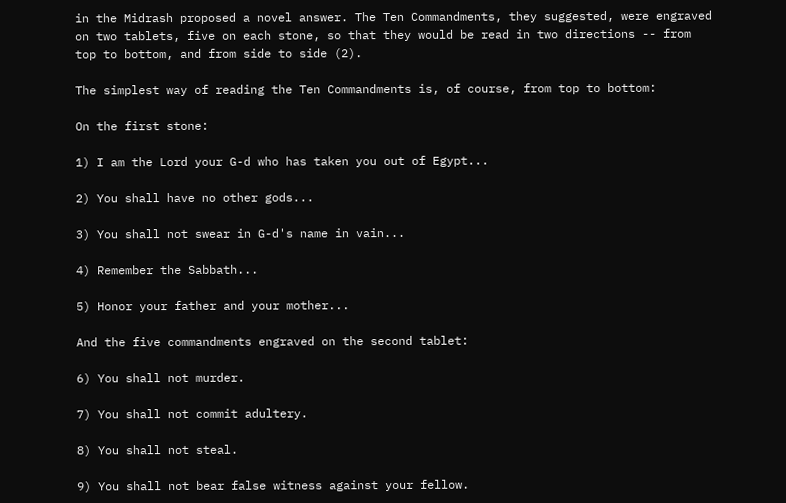in the Midrash proposed a novel answer. The Ten Commandments, they suggested, were engraved on two tablets, five on each stone, so that they would be read in two directions -- from top to bottom, and from side to side (2).

The simplest way of reading the Ten Commandments is, of course, from top to bottom:

On the first stone:

1) I am the Lord your G-d who has taken you out of Egypt...

2) You shall have no other gods...

3) You shall not swear in G-d's name in vain...

4) Remember the Sabbath...

5) Honor your father and your mother...

And the five commandments engraved on the second tablet:

6) You shall not murder.

7) You shall not commit adultery.

8) You shall not steal.

9) You shall not bear false witness against your fellow.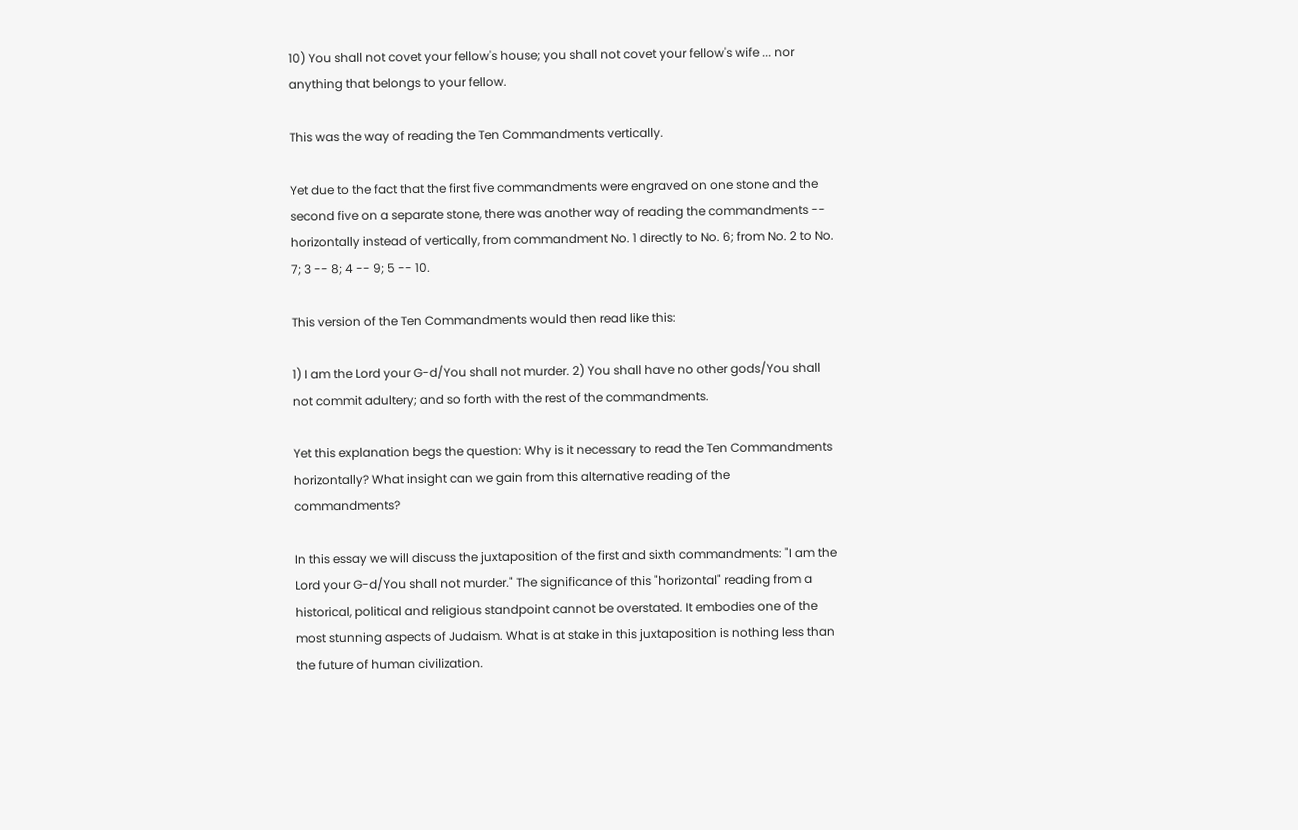10) You shall not covet your fellow's house; you shall not covet your fellow's wife ... nor anything that belongs to your fellow.

This was the way of reading the Ten Commandments vertically.

Yet due to the fact that the first five commandments were engraved on one stone and the second five on a separate stone, there was another way of reading the commandments -- horizontally instead of vertically, from commandment No. 1 directly to No. 6; from No. 2 to No. 7; 3 -- 8; 4 -- 9; 5 -- 10.

This version of the Ten Commandments would then read like this:

1) I am the Lord your G-d/You shall not murder. 2) You shall have no other gods/You shall not commit adultery; and so forth with the rest of the commandments.

Yet this explanation begs the question: Why is it necessary to read the Ten Commandments horizontally? What insight can we gain from this alternative reading of the commandments?

In this essay we will discuss the juxtaposition of the first and sixth commandments: "I am the Lord your G-d/You shall not murder." The significance of this "horizontal" reading from a historical, political and religious standpoint cannot be overstated. It embodies one of the most stunning aspects of Judaism. What is at stake in this juxtaposition is nothing less than the future of human civilization.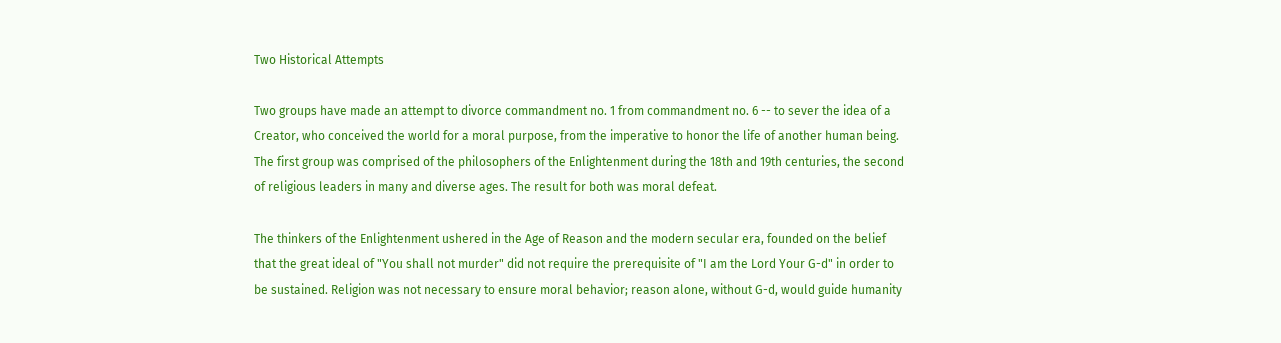Two Historical Attempts

Two groups have made an attempt to divorce commandment no. 1 from commandment no. 6 -- to sever the idea of a Creator, who conceived the world for a moral purpose, from the imperative to honor the life of another human being. The first group was comprised of the philosophers of the Enlightenment during the 18th and 19th centuries, the second of religious leaders in many and diverse ages. The result for both was moral defeat.

The thinkers of the Enlightenment ushered in the Age of Reason and the modern secular era, founded on the belief that the great ideal of "You shall not murder" did not require the prerequisite of "I am the Lord Your G-d" in order to be sustained. Religion was not necessary to ensure moral behavior; reason alone, without G-d, would guide humanity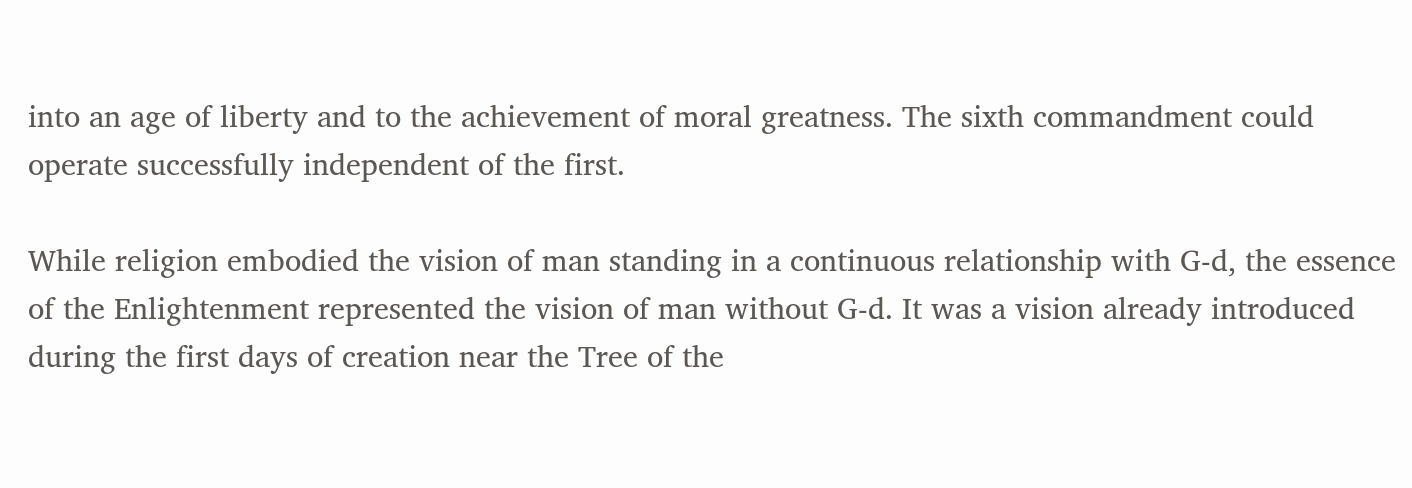into an age of liberty and to the achievement of moral greatness. The sixth commandment could operate successfully independent of the first.

While religion embodied the vision of man standing in a continuous relationship with G-d, the essence of the Enlightenment represented the vision of man without G-d. It was a vision already introduced during the first days of creation near the Tree of the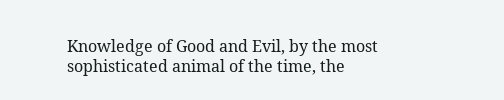Knowledge of Good and Evil, by the most sophisticated animal of the time, the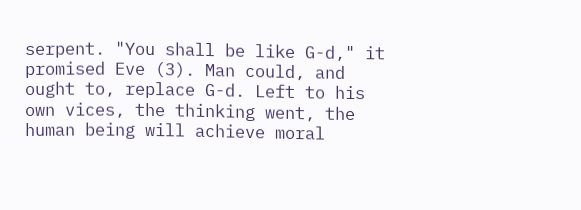serpent. "You shall be like G-d," it promised Eve (3). Man could, and ought to, replace G-d. Left to his own vices, the thinking went, the human being will achieve moral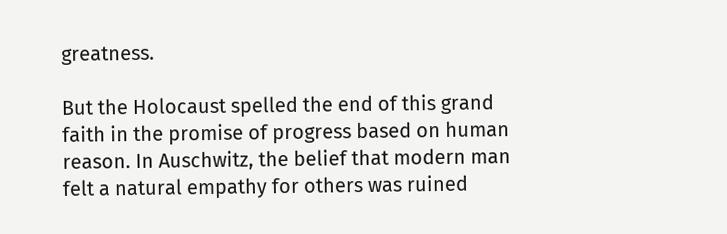greatness.

But the Holocaust spelled the end of this grand faith in the promise of progress based on human reason. In Auschwitz, the belief that modern man felt a natural empathy for others was ruined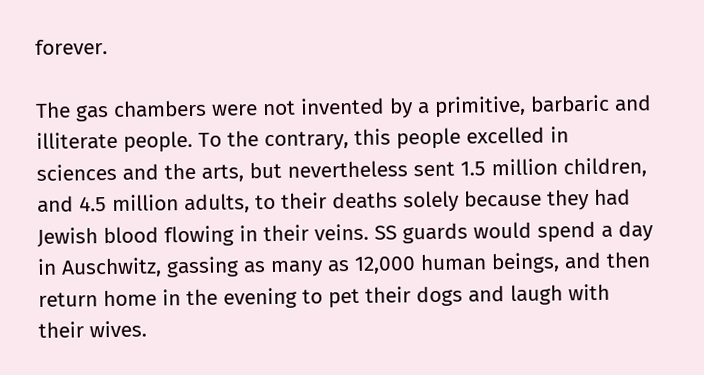forever.

The gas chambers were not invented by a primitive, barbaric and illiterate people. To the contrary, this people excelled in sciences and the arts, but nevertheless sent 1.5 million children, and 4.5 million adults, to their deaths solely because they had Jewish blood flowing in their veins. SS guards would spend a day in Auschwitz, gassing as many as 12,000 human beings, and then return home in the evening to pet their dogs and laugh with their wives.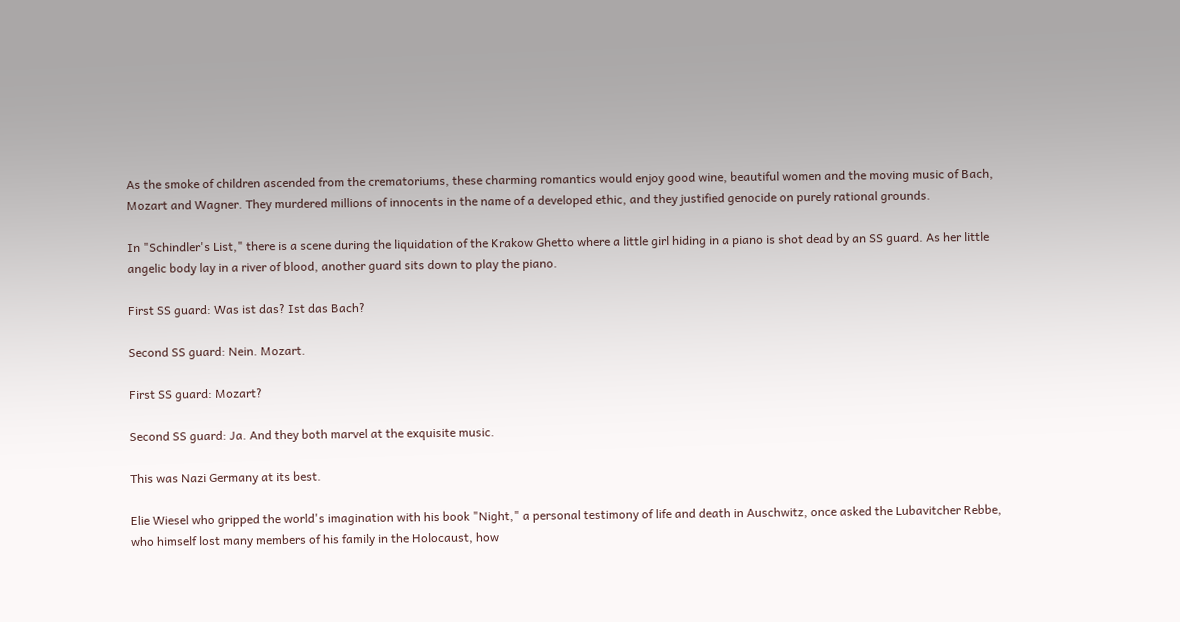As the smoke of children ascended from the crematoriums, these charming romantics would enjoy good wine, beautiful women and the moving music of Bach, Mozart and Wagner. They murdered millions of innocents in the name of a developed ethic, and they justified genocide on purely rational grounds.

In "Schindler's List," there is a scene during the liquidation of the Krakow Ghetto where a little girl hiding in a piano is shot dead by an SS guard. As her little angelic body lay in a river of blood, another guard sits down to play the piano.

First SS guard: Was ist das? Ist das Bach?

Second SS guard: Nein. Mozart.

First SS guard: Mozart?

Second SS guard: Ja. And they both marvel at the exquisite music.

This was Nazi Germany at its best.

Elie Wiesel who gripped the world's imagination with his book "Night," a personal testimony of life and death in Auschwitz, once asked the Lubavitcher Rebbe, who himself lost many members of his family in the Holocaust, how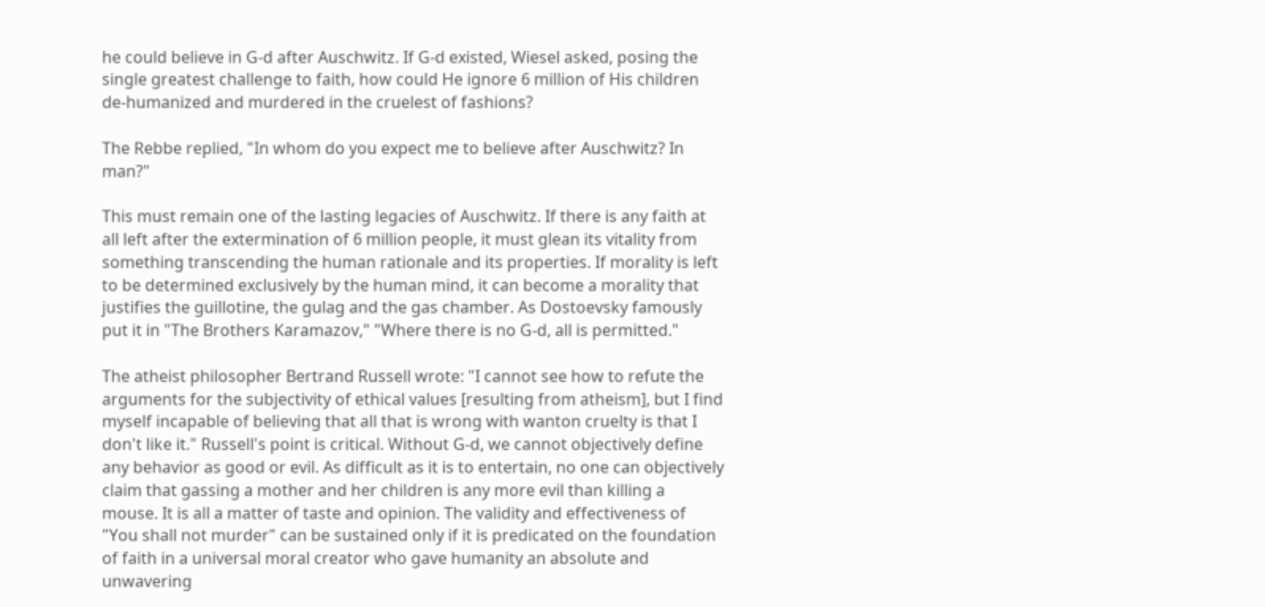he could believe in G-d after Auschwitz. If G-d existed, Wiesel asked, posing the single greatest challenge to faith, how could He ignore 6 million of His children de-humanized and murdered in the cruelest of fashions?

The Rebbe replied, "In whom do you expect me to believe after Auschwitz? In man?"

This must remain one of the lasting legacies of Auschwitz. If there is any faith at all left after the extermination of 6 million people, it must glean its vitality from something transcending the human rationale and its properties. If morality is left to be determined exclusively by the human mind, it can become a morality that justifies the guillotine, the gulag and the gas chamber. As Dostoevsky famously put it in "The Brothers Karamazov," "Where there is no G-d, all is permitted."

The atheist philosopher Bertrand Russell wrote: "I cannot see how to refute the arguments for the subjectivity of ethical values [resulting from atheism], but I find myself incapable of believing that all that is wrong with wanton cruelty is that I don't like it." Russell's point is critical. Without G-d, we cannot objectively define any behavior as good or evil. As difficult as it is to entertain, no one can objectively claim that gassing a mother and her children is any more evil than killing a mouse. It is all a matter of taste and opinion. The validity and effectiveness of "You shall not murder" can be sustained only if it is predicated on the foundation of faith in a universal moral creator who gave humanity an absolute and unwavering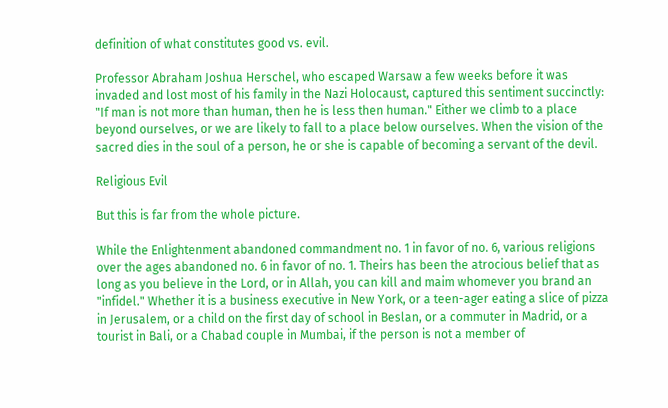definition of what constitutes good vs. evil.

Professor Abraham Joshua Herschel, who escaped Warsaw a few weeks before it was invaded and lost most of his family in the Nazi Holocaust, captured this sentiment succinctly: "If man is not more than human, then he is less then human." Either we climb to a place beyond ourselves, or we are likely to fall to a place below ourselves. When the vision of the sacred dies in the soul of a person, he or she is capable of becoming a servant of the devil.

Religious Evil

But this is far from the whole picture.

While the Enlightenment abandoned commandment no. 1 in favor of no. 6, various religions over the ages abandoned no. 6 in favor of no. 1. Theirs has been the atrocious belief that as long as you believe in the Lord, or in Allah, you can kill and maim whomever you brand an "infidel." Whether it is a business executive in New York, or a teen-ager eating a slice of pizza in Jerusalem, or a child on the first day of school in Beslan, or a commuter in Madrid, or a tourist in Bali, or a Chabad couple in Mumbai, if the person is not a member of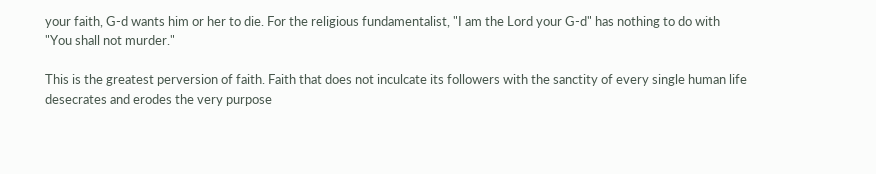your faith, G-d wants him or her to die. For the religious fundamentalist, "I am the Lord your G-d" has nothing to do with "You shall not murder."

This is the greatest perversion of faith. Faith that does not inculcate its followers with the sanctity of every single human life desecrates and erodes the very purpose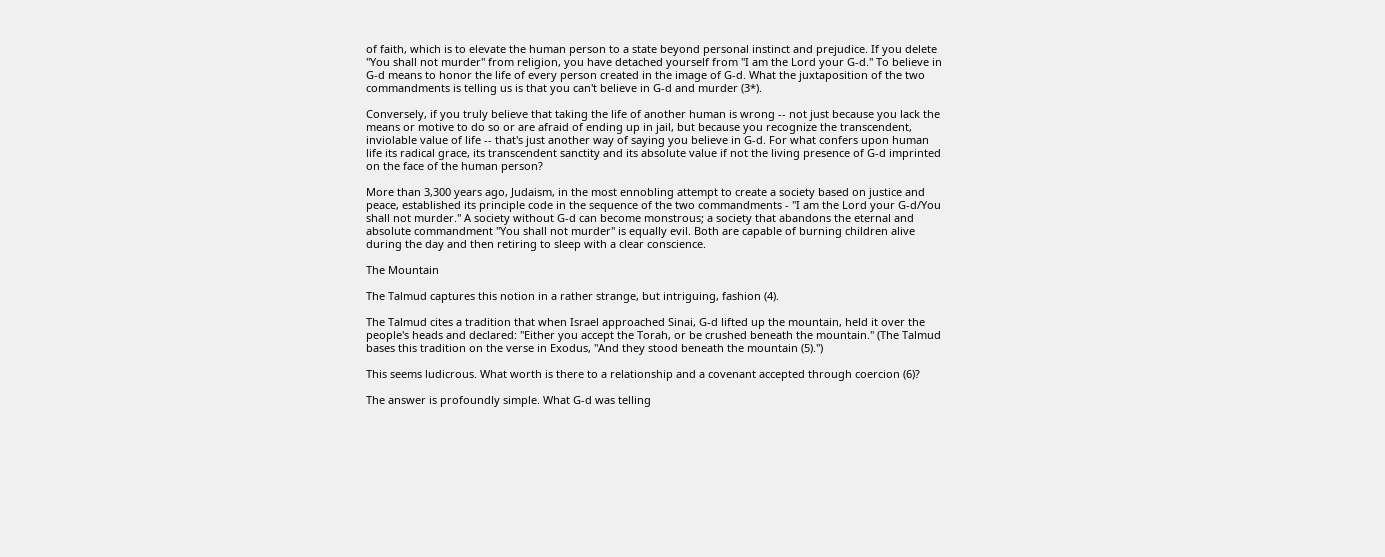of faith, which is to elevate the human person to a state beyond personal instinct and prejudice. If you delete "You shall not murder" from religion, you have detached yourself from "I am the Lord your G-d." To believe in G-d means to honor the life of every person created in the image of G-d. What the juxtaposition of the two commandments is telling us is that you can't believe in G-d and murder (3*).

Conversely, if you truly believe that taking the life of another human is wrong -- not just because you lack the means or motive to do so or are afraid of ending up in jail, but because you recognize the transcendent, inviolable value of life -- that's just another way of saying you believe in G-d. For what confers upon human life its radical grace, its transcendent sanctity and its absolute value if not the living presence of G-d imprinted on the face of the human person?

More than 3,300 years ago, Judaism, in the most ennobling attempt to create a society based on justice and peace, established its principle code in the sequence of the two commandments - "I am the Lord your G-d/You shall not murder." A society without G-d can become monstrous; a society that abandons the eternal and absolute commandment "You shall not murder" is equally evil. Both are capable of burning children alive during the day and then retiring to sleep with a clear conscience.

The Mountain

The Talmud captures this notion in a rather strange, but intriguing, fashion (4).

The Talmud cites a tradition that when Israel approached Sinai, G-d lifted up the mountain, held it over the people's heads and declared: "Either you accept the Torah, or be crushed beneath the mountain." (The Talmud bases this tradition on the verse in Exodus, "And they stood beneath the mountain (5).")

This seems ludicrous. What worth is there to a relationship and a covenant accepted through coercion (6)?

The answer is profoundly simple. What G-d was telling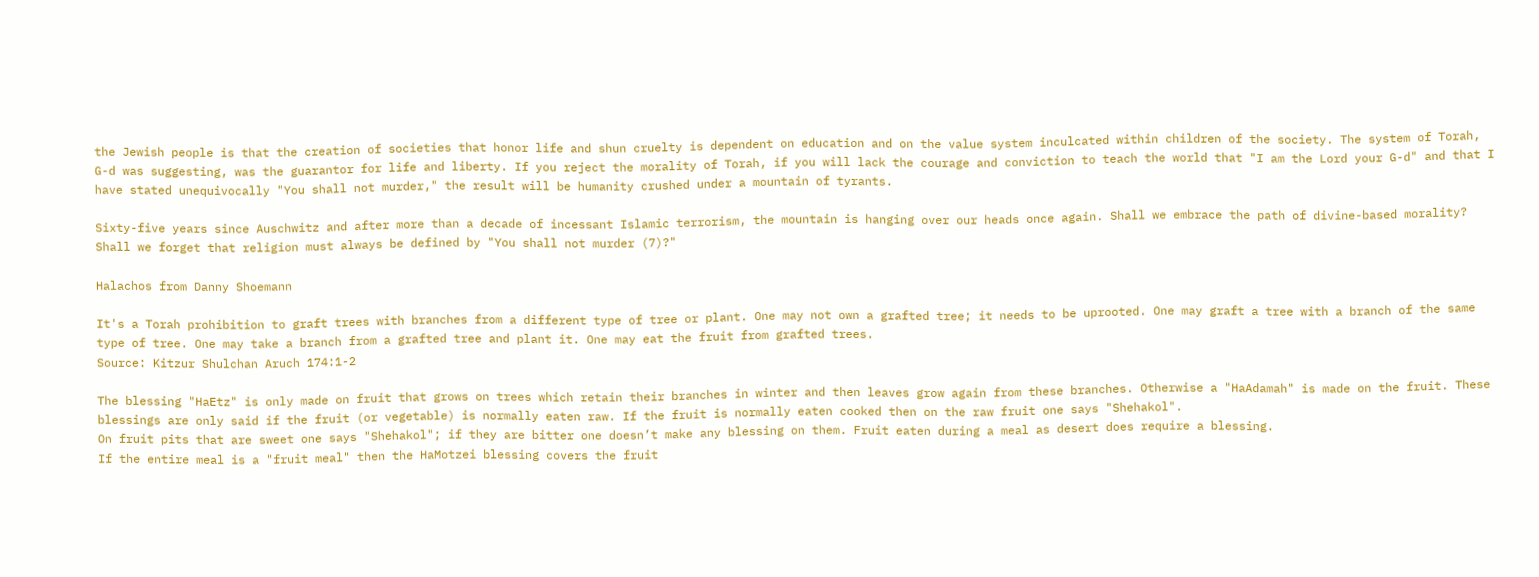the Jewish people is that the creation of societies that honor life and shun cruelty is dependent on education and on the value system inculcated within children of the society. The system of Torah, G-d was suggesting, was the guarantor for life and liberty. If you reject the morality of Torah, if you will lack the courage and conviction to teach the world that "I am the Lord your G-d" and that I have stated unequivocally "You shall not murder," the result will be humanity crushed under a mountain of tyrants.

Sixty-five years since Auschwitz and after more than a decade of incessant Islamic terrorism, the mountain is hanging over our heads once again. Shall we embrace the path of divine-based morality? Shall we forget that religion must always be defined by "You shall not murder (7)?"

Halachos from Danny Shoemann

It's a Torah prohibition to graft trees with branches from a different type of tree or plant. One may not own a grafted tree; it needs to be uprooted. One may graft a tree with a branch of the same type of tree. One may take a branch from a grafted tree and plant it. One may eat the fruit from grafted trees.
Source: Kitzur Shulchan Aruch 174:1-2

The blessing "HaEtz" is only made on fruit that grows on trees which retain their branches in winter and then leaves grow again from these branches. Otherwise a "HaAdamah" is made on the fruit. These blessings are only said if the fruit (or vegetable) is normally eaten raw. If the fruit is normally eaten cooked then on the raw fruit one says "Shehakol".
On fruit pits that are sweet one says "Shehakol"; if they are bitter one doesn’t make any blessing on them. Fruit eaten during a meal as desert does require a blessing.
If the entire meal is a "fruit meal" then the HaMotzei blessing covers the fruit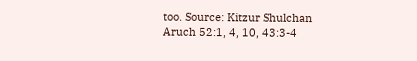too. Source: Kitzur Shulchan Aruch 52:1, 4, 10, 43:3-4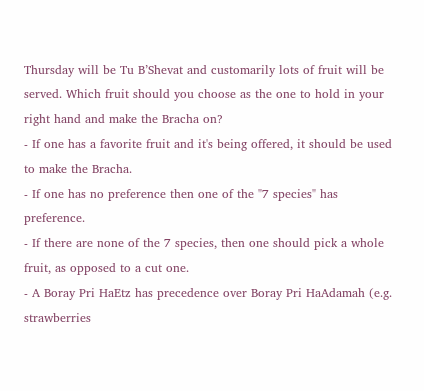Thursday will be Tu B’Shevat and customarily lots of fruit will be served. Which fruit should you choose as the one to hold in your right hand and make the Bracha on?
- If one has a favorite fruit and it's being offered, it should be used to make the Bracha.
- If one has no preference then one of the "7 species" has preference.
- If there are none of the 7 species, then one should pick a whole fruit, as opposed to a cut one.
- A Boray Pri HaEtz has precedence over Boray Pri HaAdamah (e.g. strawberries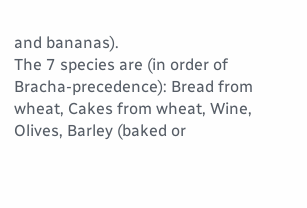and bananas).
The 7 species are (in order of Bracha-precedence): Bread from wheat, Cakes from wheat, Wine, Olives, Barley (baked or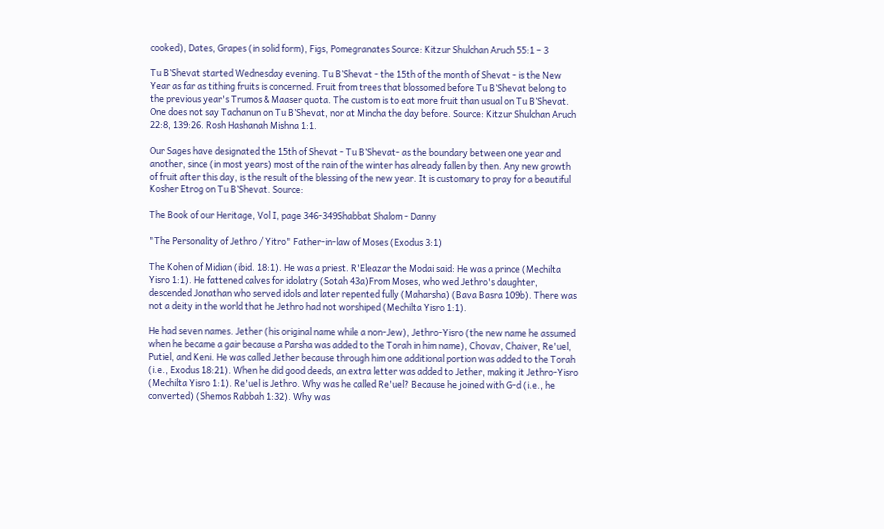cooked), Dates, Grapes (in solid form), Figs, Pomegranates Source: Kitzur Shulchan Aruch 55:1 – 3

Tu B’Shevat started Wednesday evening. Tu B’Shevat - the 15th of the month of Shevat - is the New Year as far as tithing fruits is concerned. Fruit from trees that blossomed before Tu B’Shevat belong to the previous year's Trumos & Maaser quota. The custom is to eat more fruit than usual on Tu B’Shevat. One does not say Tachanun on Tu B’Shevat, nor at Mincha the day before. Source: Kitzur Shulchan Aruch 22:8, 139:26. Rosh Hashanah Mishna 1:1.

Our Sages have designated the 15th of Shevat - Tu B’Shevat- as the boundary between one year and another, since (in most years) most of the rain of the winter has already fallen by then. Any new growth of fruit after this day, is the result of the blessing of the new year. It is customary to pray for a beautiful Kosher Etrog on Tu B’Shevat. Source:

The Book of our Heritage, Vol I, page 346-349Shabbat Shalom - Danny

"The Personality of Jethro / Yitro" Father-in-law of Moses (Exodus 3:1)

The Kohen of Midian (ibid. 18:1). He was a priest. R'Eleazar the Modai said: He was a prince (Mechilta Yisro 1:1). He fattened calves for idolatry (Sotah 43a)From Moses, who wed Jethro's daughter, descended Jonathan who served idols and later repented fully (Maharsha) (Bava Basra 109b). There was not a deity in the world that he Jethro had not worshiped (Mechilta Yisro 1:1).

He had seven names. Jether (his original name while a non-Jew), Jethro-Yisro (the new name he assumed when he became a gair because a Parsha was added to the Torah in him name), Chovav, Chaiver, Re'uel, Putiel, and Keni. He was called Jether because through him one additional portion was added to the Torah (i.e., Exodus 18:21). When he did good deeds, an extra letter was added to Jether, making it Jethro-Yisro (Mechilta Yisro 1:1). Re'uel is Jethro. Why was he called Re'uel? Because he joined with G-d (i.e., he converted) (Shemos Rabbah 1:32). Why was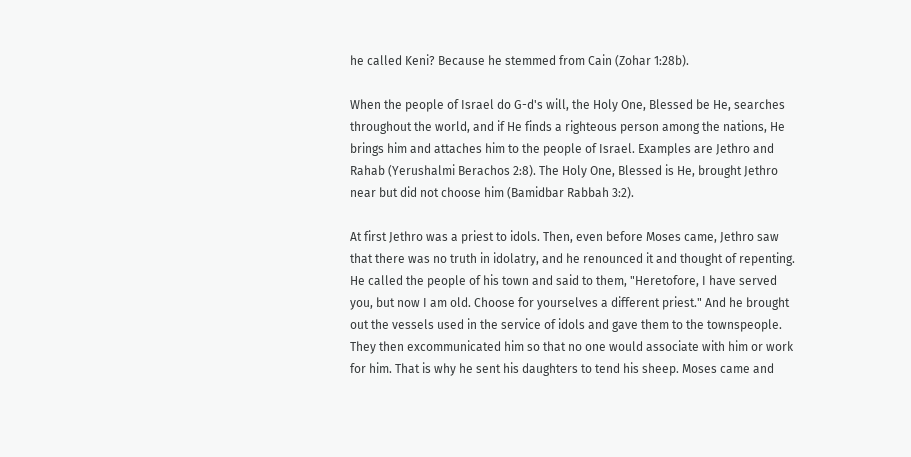he called Keni? Because he stemmed from Cain (Zohar 1:28b).

When the people of Israel do G-d's will, the Holy One, Blessed be He, searches throughout the world, and if He finds a righteous person among the nations, He brings him and attaches him to the people of Israel. Examples are Jethro and Rahab (Yerushalmi Berachos 2:8). The Holy One, Blessed is He, brought Jethro near but did not choose him (Bamidbar Rabbah 3:2).

At first Jethro was a priest to idols. Then, even before Moses came, Jethro saw that there was no truth in idolatry, and he renounced it and thought of repenting. He called the people of his town and said to them, "Heretofore, I have served you, but now I am old. Choose for yourselves a different priest." And he brought out the vessels used in the service of idols and gave them to the townspeople. They then excommunicated him so that no one would associate with him or work for him. That is why he sent his daughters to tend his sheep. Moses came and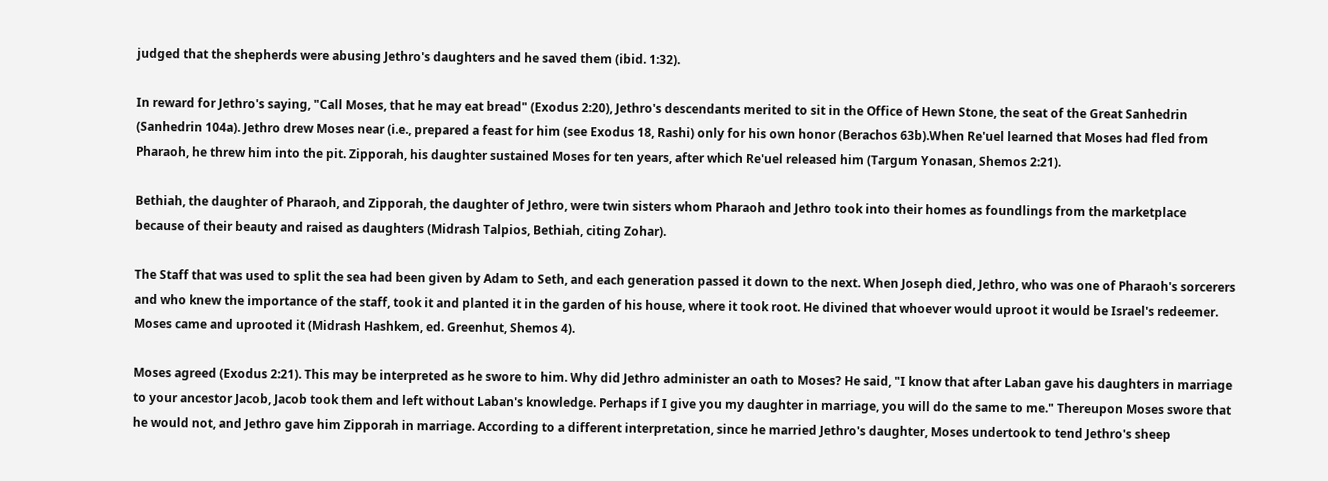judged that the shepherds were abusing Jethro's daughters and he saved them (ibid. 1:32).

In reward for Jethro's saying, "Call Moses, that he may eat bread" (Exodus 2:20), Jethro's descendants merited to sit in the Office of Hewn Stone, the seat of the Great Sanhedrin (Sanhedrin 104a). Jethro drew Moses near (i.e., prepared a feast for him (see Exodus 18, Rashi) only for his own honor (Berachos 63b).When Re'uel learned that Moses had fled from Pharaoh, he threw him into the pit. Zipporah, his daughter sustained Moses for ten years, after which Re'uel released him (Targum Yonasan, Shemos 2:21).

Bethiah, the daughter of Pharaoh, and Zipporah, the daughter of Jethro, were twin sisters whom Pharaoh and Jethro took into their homes as foundlings from the marketplace because of their beauty and raised as daughters (Midrash Talpios, Bethiah, citing Zohar).

The Staff that was used to split the sea had been given by Adam to Seth, and each generation passed it down to the next. When Joseph died, Jethro, who was one of Pharaoh's sorcerers and who knew the importance of the staff, took it and planted it in the garden of his house, where it took root. He divined that whoever would uproot it would be Israel's redeemer. Moses came and uprooted it (Midrash Hashkem, ed. Greenhut, Shemos 4).

Moses agreed (Exodus 2:21). This may be interpreted as he swore to him. Why did Jethro administer an oath to Moses? He said, "I know that after Laban gave his daughters in marriage to your ancestor Jacob, Jacob took them and left without Laban's knowledge. Perhaps if I give you my daughter in marriage, you will do the same to me." Thereupon Moses swore that he would not, and Jethro gave him Zipporah in marriage. According to a different interpretation, since he married Jethro's daughter, Moses undertook to tend Jethro's sheep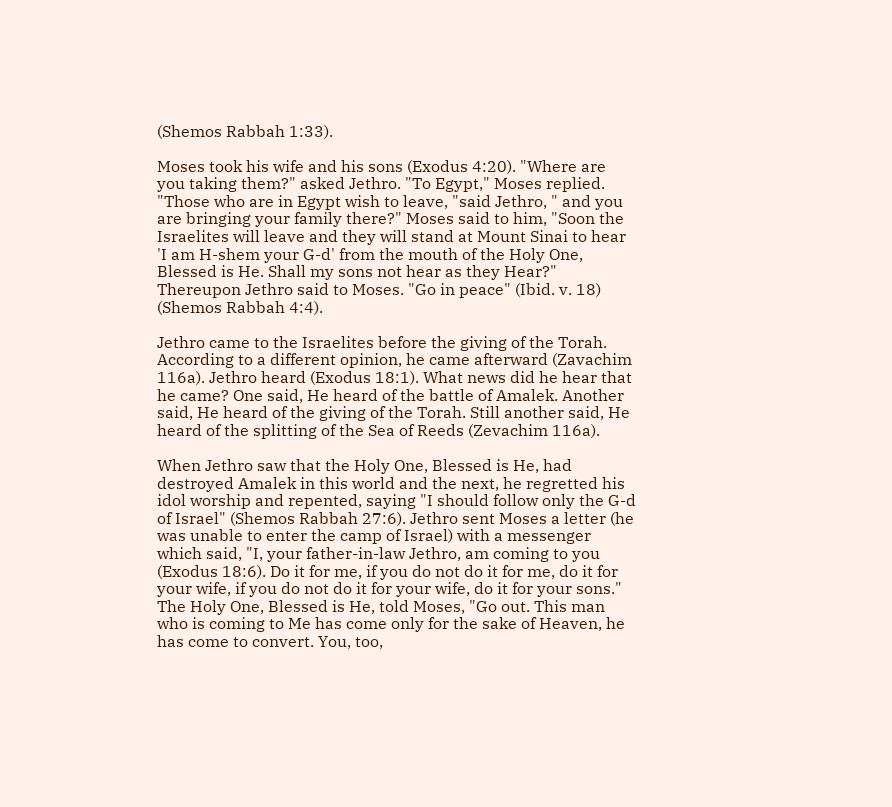(Shemos Rabbah 1:33).

Moses took his wife and his sons (Exodus 4:20). "Where are you taking them?" asked Jethro. "To Egypt," Moses replied. "Those who are in Egypt wish to leave, "said Jethro, " and you are bringing your family there?" Moses said to him, "Soon the Israelites will leave and they will stand at Mount Sinai to hear 'I am H-shem your G-d' from the mouth of the Holy One, Blessed is He. Shall my sons not hear as they Hear?" Thereupon Jethro said to Moses. "Go in peace" (Ibid. v. 18) (Shemos Rabbah 4:4).

Jethro came to the Israelites before the giving of the Torah. According to a different opinion, he came afterward (Zavachim 116a). Jethro heard (Exodus 18:1). What news did he hear that he came? One said, He heard of the battle of Amalek. Another said, He heard of the giving of the Torah. Still another said, He heard of the splitting of the Sea of Reeds (Zevachim 116a).

When Jethro saw that the Holy One, Blessed is He, had destroyed Amalek in this world and the next, he regretted his idol worship and repented, saying "I should follow only the G-d of Israel" (Shemos Rabbah 27:6). Jethro sent Moses a letter (he was unable to enter the camp of Israel) with a messenger which said, "I, your father-in-law Jethro, am coming to you (Exodus 18:6). Do it for me, if you do not do it for me, do it for your wife, if you do not do it for your wife, do it for your sons." The Holy One, Blessed is He, told Moses, "Go out. This man who is coming to Me has come only for the sake of Heaven, he has come to convert. You, too,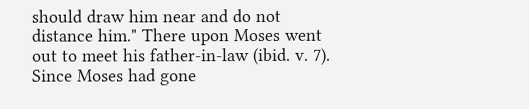should draw him near and do not distance him." There upon Moses went out to meet his father-in-law (ibid. v. 7). Since Moses had gone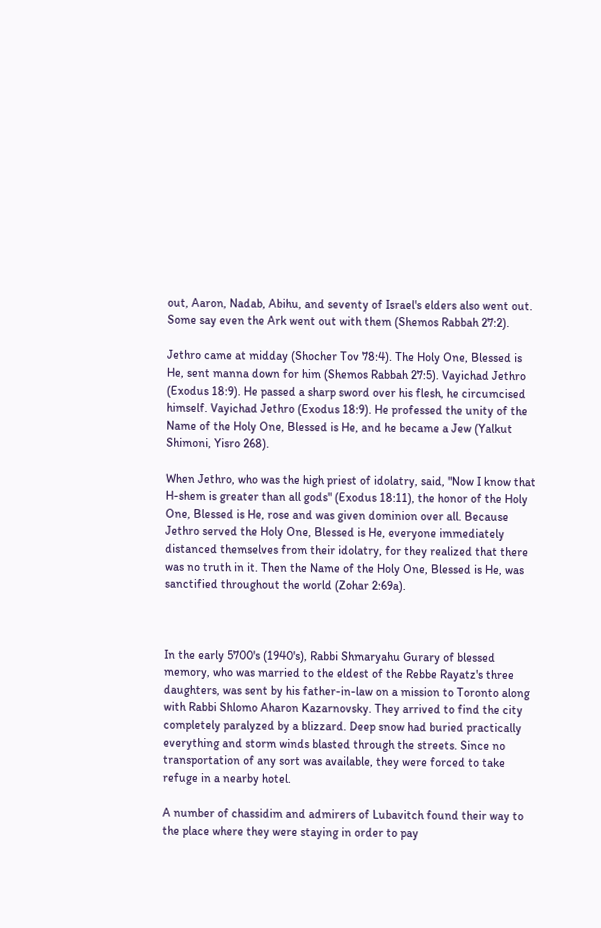out, Aaron, Nadab, Abihu, and seventy of Israel's elders also went out. Some say even the Ark went out with them (Shemos Rabbah 27:2).

Jethro came at midday (Shocher Tov 78:4). The Holy One, Blessed is He, sent manna down for him (Shemos Rabbah 27:5). Vayichad Jethro (Exodus 18:9). He passed a sharp sword over his flesh, he circumcised himself. Vayichad Jethro (Exodus 18:9). He professed the unity of the Name of the Holy One, Blessed is He, and he became a Jew (Yalkut Shimoni, Yisro 268).

When Jethro, who was the high priest of idolatry, said, "Now I know that H-shem is greater than all gods" (Exodus 18:11), the honor of the Holy One, Blessed is He, rose and was given dominion over all. Because Jethro served the Holy One, Blessed is He, everyone immediately distanced themselves from their idolatry, for they realized that there was no truth in it. Then the Name of the Holy One, Blessed is He, was sanctified throughout the world (Zohar 2:69a).



In the early 5700's (1940's), Rabbi Shmaryahu Gurary of blessed memory, who was married to the eldest of the Rebbe Rayatz's three daughters, was sent by his father-in-law on a mission to Toronto along with Rabbi Shlomo Aharon Kazarnovsky. They arrived to find the city completely paralyzed by a blizzard. Deep snow had buried practically everything and storm winds blasted through the streets. Since no transportation of any sort was available, they were forced to take refuge in a nearby hotel.

A number of chassidim and admirers of Lubavitch found their way to the place where they were staying in order to pay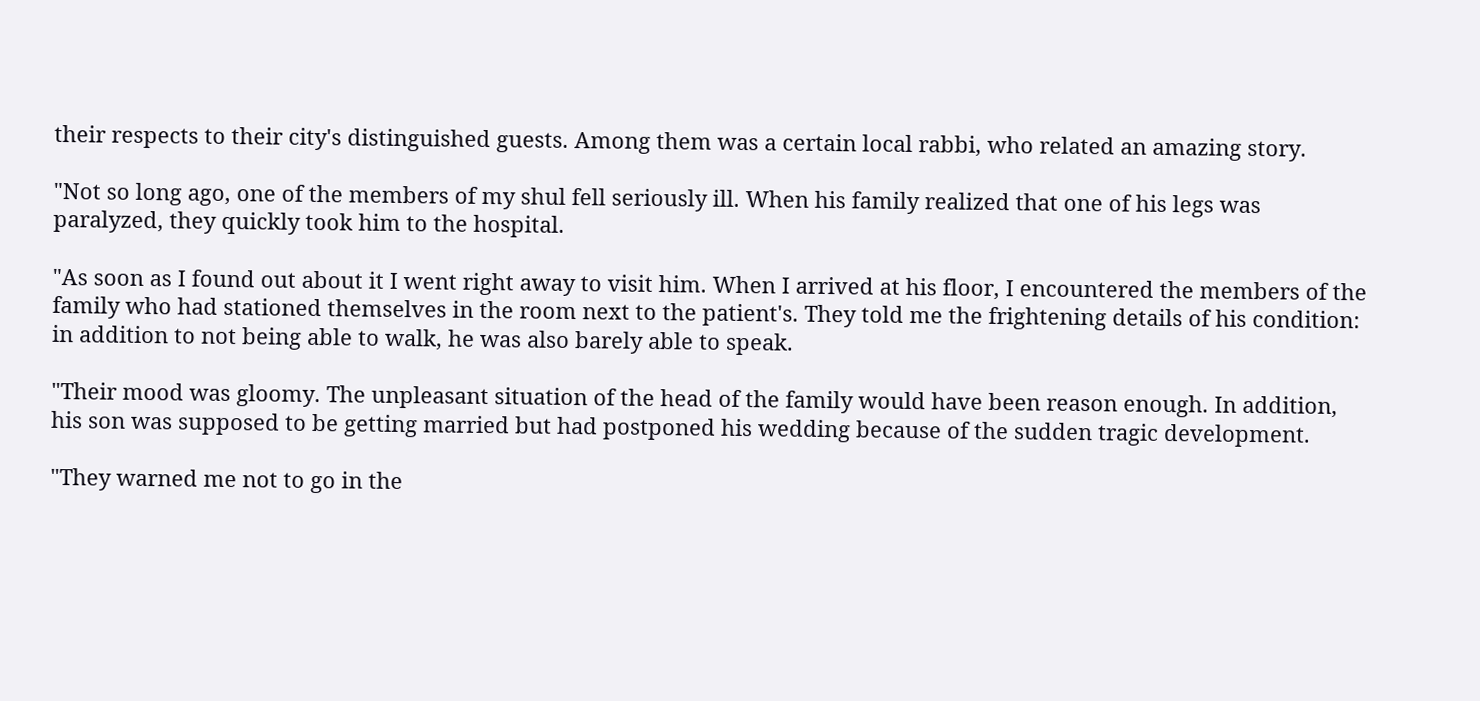their respects to their city's distinguished guests. Among them was a certain local rabbi, who related an amazing story.

"Not so long ago, one of the members of my shul fell seriously ill. When his family realized that one of his legs was paralyzed, they quickly took him to the hospital.

"As soon as I found out about it I went right away to visit him. When I arrived at his floor, I encountered the members of the family who had stationed themselves in the room next to the patient's. They told me the frightening details of his condition: in addition to not being able to walk, he was also barely able to speak.

"Their mood was gloomy. The unpleasant situation of the head of the family would have been reason enough. In addition, his son was supposed to be getting married but had postponed his wedding because of the sudden tragic development.

"They warned me not to go in the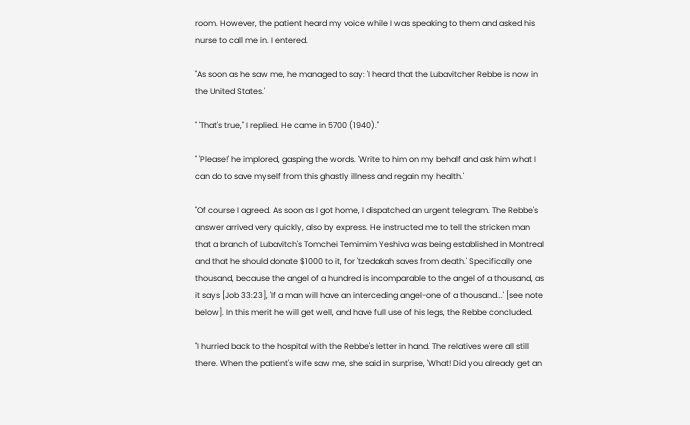room. However, the patient heard my voice while I was speaking to them and asked his nurse to call me in. I entered.

"As soon as he saw me, he managed to say: 'I heard that the Lubavitcher Rebbe is now in the United States.'

" 'That's true," I replied. He came in 5700 (1940)."

" 'Please!' he implored, gasping the words. 'Write to him on my behalf and ask him what I can do to save myself from this ghastly illness and regain my health.'

"Of course I agreed. As soon as I got home, I dispatched an urgent telegram. The Rebbe's answer arrived very quickly, also by express. He instructed me to tell the stricken man that a branch of Lubavitch's Tomchei Temimim Yeshiva was being established in Montreal and that he should donate $1000 to it, for 'tzedakah saves from death.' Specifically one thousand, because the angel of a hundred is incomparable to the angel of a thousand, as it says [Job 33:23], 'If a man will have an interceding angel-one of a thousand...' [see note below]. In this merit he will get well, and have full use of his legs, the Rebbe concluded.

"I hurried back to the hospital with the Rebbe's letter in hand. The relatives were all still there. When the patient's wife saw me, she said in surprise, 'What! Did you already get an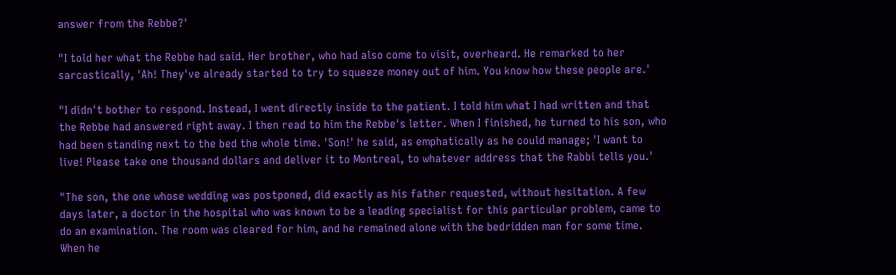answer from the Rebbe?'

"I told her what the Rebbe had said. Her brother, who had also come to visit, overheard. He remarked to her sarcastically, 'Ah! They've already started to try to squeeze money out of him. You know how these people are.'

"I didn't bother to respond. Instead, I went directly inside to the patient. I told him what I had written and that the Rebbe had answered right away. I then read to him the Rebbe's letter. When I finished, he turned to his son, who had been standing next to the bed the whole time. 'Son!' he said, as emphatically as he could manage; 'I want to live! Please take one thousand dollars and deliver it to Montreal, to whatever address that the Rabbi tells you.'

"The son, the one whose wedding was postponed, did exactly as his father requested, without hesitation. A few days later, a doctor in the hospital who was known to be a leading specialist for this particular problem, came to do an examination. The room was cleared for him, and he remained alone with the bedridden man for some time. When he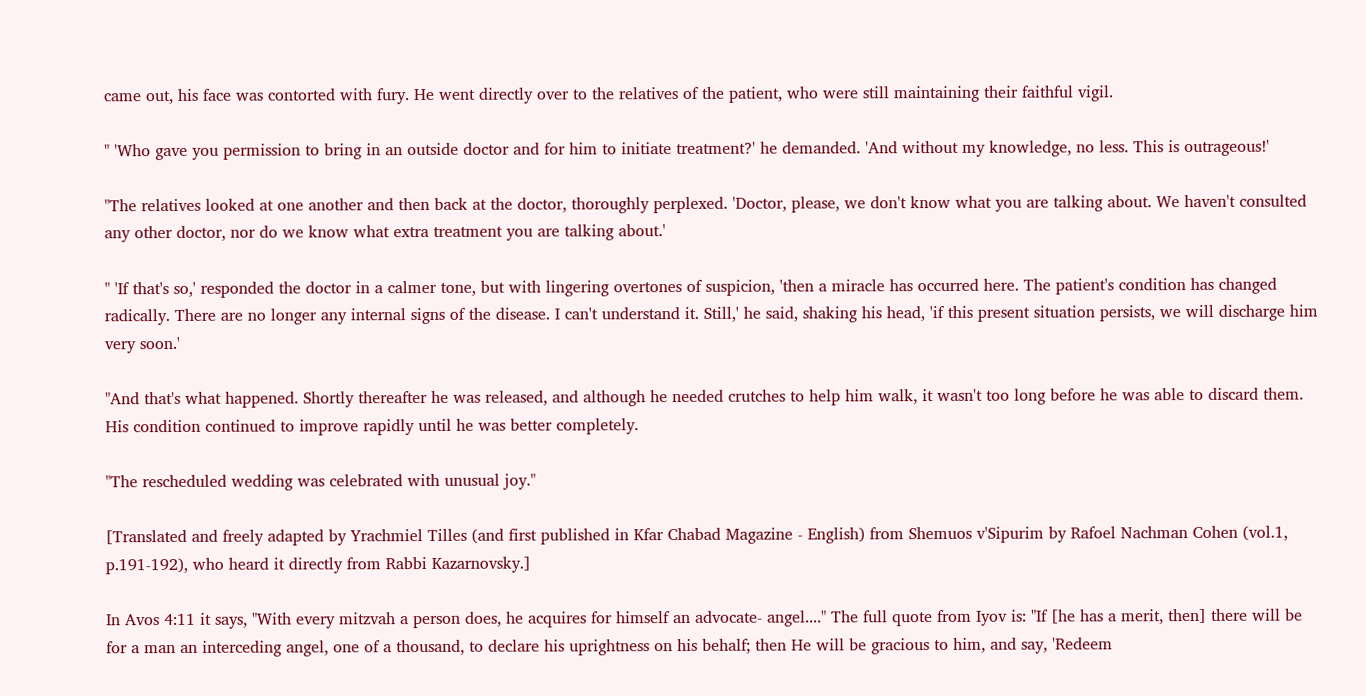came out, his face was contorted with fury. He went directly over to the relatives of the patient, who were still maintaining their faithful vigil.

" 'Who gave you permission to bring in an outside doctor and for him to initiate treatment?' he demanded. 'And without my knowledge, no less. This is outrageous!'

"The relatives looked at one another and then back at the doctor, thoroughly perplexed. 'Doctor, please, we don't know what you are talking about. We haven't consulted any other doctor, nor do we know what extra treatment you are talking about.'

" 'If that's so,' responded the doctor in a calmer tone, but with lingering overtones of suspicion, 'then a miracle has occurred here. The patient's condition has changed radically. There are no longer any internal signs of the disease. I can't understand it. Still,' he said, shaking his head, 'if this present situation persists, we will discharge him very soon.'

"And that's what happened. Shortly thereafter he was released, and although he needed crutches to help him walk, it wasn't too long before he was able to discard them. His condition continued to improve rapidly until he was better completely.

"The rescheduled wedding was celebrated with unusual joy."

[Translated and freely adapted by Yrachmiel Tilles (and first published in Kfar Chabad Magazine - English) from Shemuos v'Sipurim by Rafoel Nachman Cohen (vol.1, p.191-192), who heard it directly from Rabbi Kazarnovsky.]

In Avos 4:11 it says, "With every mitzvah a person does, he acquires for himself an advocate- angel...." The full quote from Iyov is: "If [he has a merit, then] there will be for a man an interceding angel, one of a thousand, to declare his uprightness on his behalf; then He will be gracious to him, and say, 'Redeem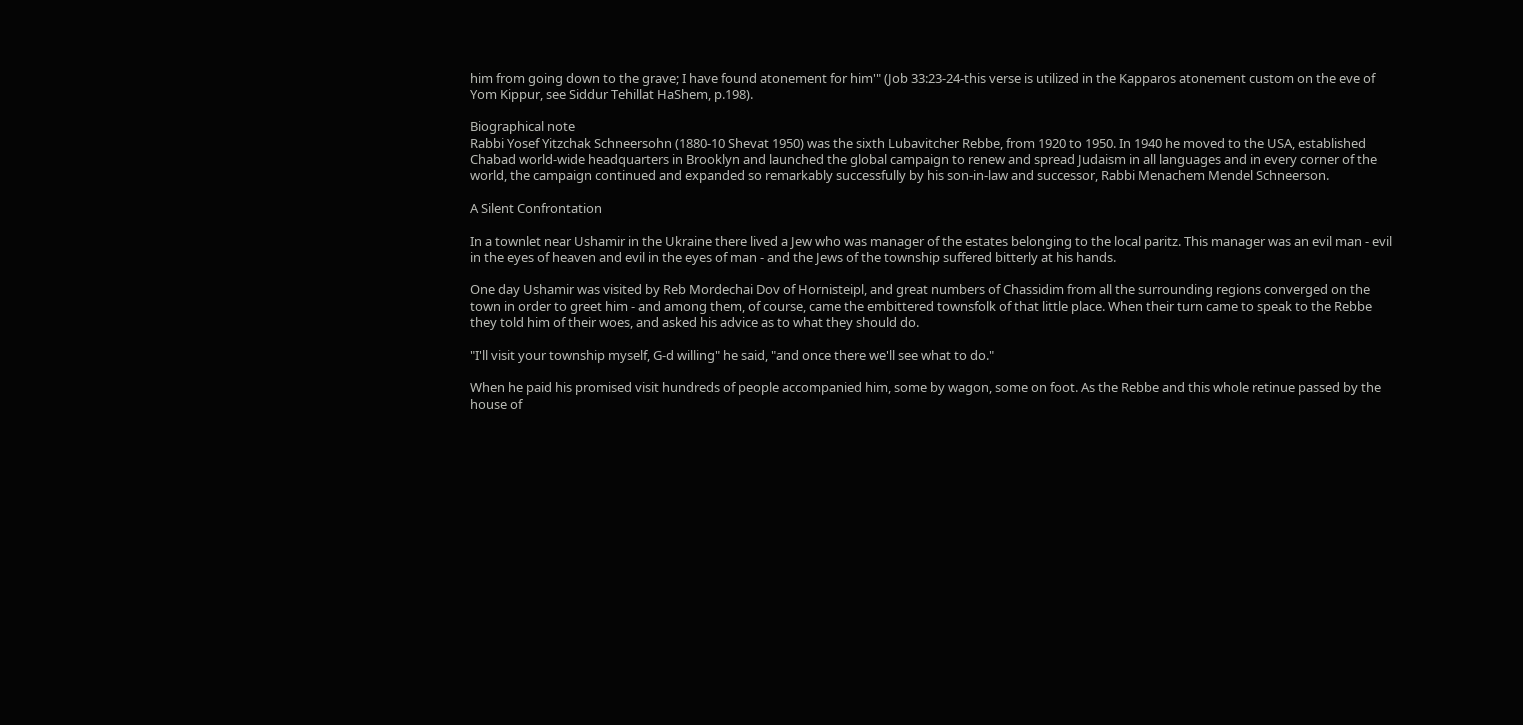him from going down to the grave; I have found atonement for him'" (Job 33:23-24-this verse is utilized in the Kapparos atonement custom on the eve of Yom Kippur, see Siddur Tehillat HaShem, p.198).

Biographical note
Rabbi Yosef Yitzchak Schneersohn (1880-10 Shevat 1950) was the sixth Lubavitcher Rebbe, from 1920 to 1950. In 1940 he moved to the USA, established Chabad world-wide headquarters in Brooklyn and launched the global campaign to renew and spread Judaism in all languages and in every corner of the world, the campaign continued and expanded so remarkably successfully by his son-in-law and successor, Rabbi Menachem Mendel Schneerson.

A Silent Confrontation

In a townlet near Ushamir in the Ukraine there lived a Jew who was manager of the estates belonging to the local paritz. This manager was an evil man - evil in the eyes of heaven and evil in the eyes of man - and the Jews of the township suffered bitterly at his hands.

One day Ushamir was visited by Reb Mordechai Dov of Hornisteipl, and great numbers of Chassidim from all the surrounding regions converged on the town in order to greet him - and among them, of course, came the embittered townsfolk of that little place. When their turn came to speak to the Rebbe they told him of their woes, and asked his advice as to what they should do.

"I'll visit your township myself, G-d willing" he said, "and once there we'll see what to do."

When he paid his promised visit hundreds of people accompanied him, some by wagon, some on foot. As the Rebbe and this whole retinue passed by the house of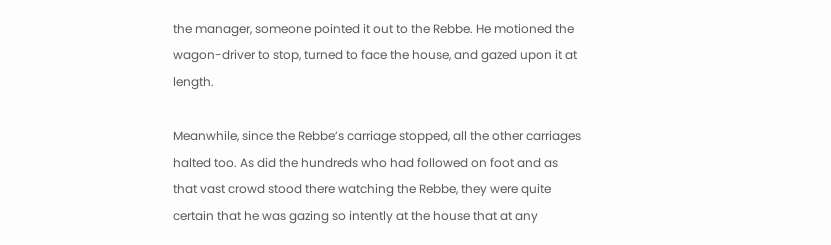the manager, someone pointed it out to the Rebbe. He motioned the wagon-driver to stop, turned to face the house, and gazed upon it at length.

Meanwhile, since the Rebbe’s carriage stopped, all the other carriages halted too. As did the hundreds who had followed on foot and as that vast crowd stood there watching the Rebbe, they were quite certain that he was gazing so intently at the house that at any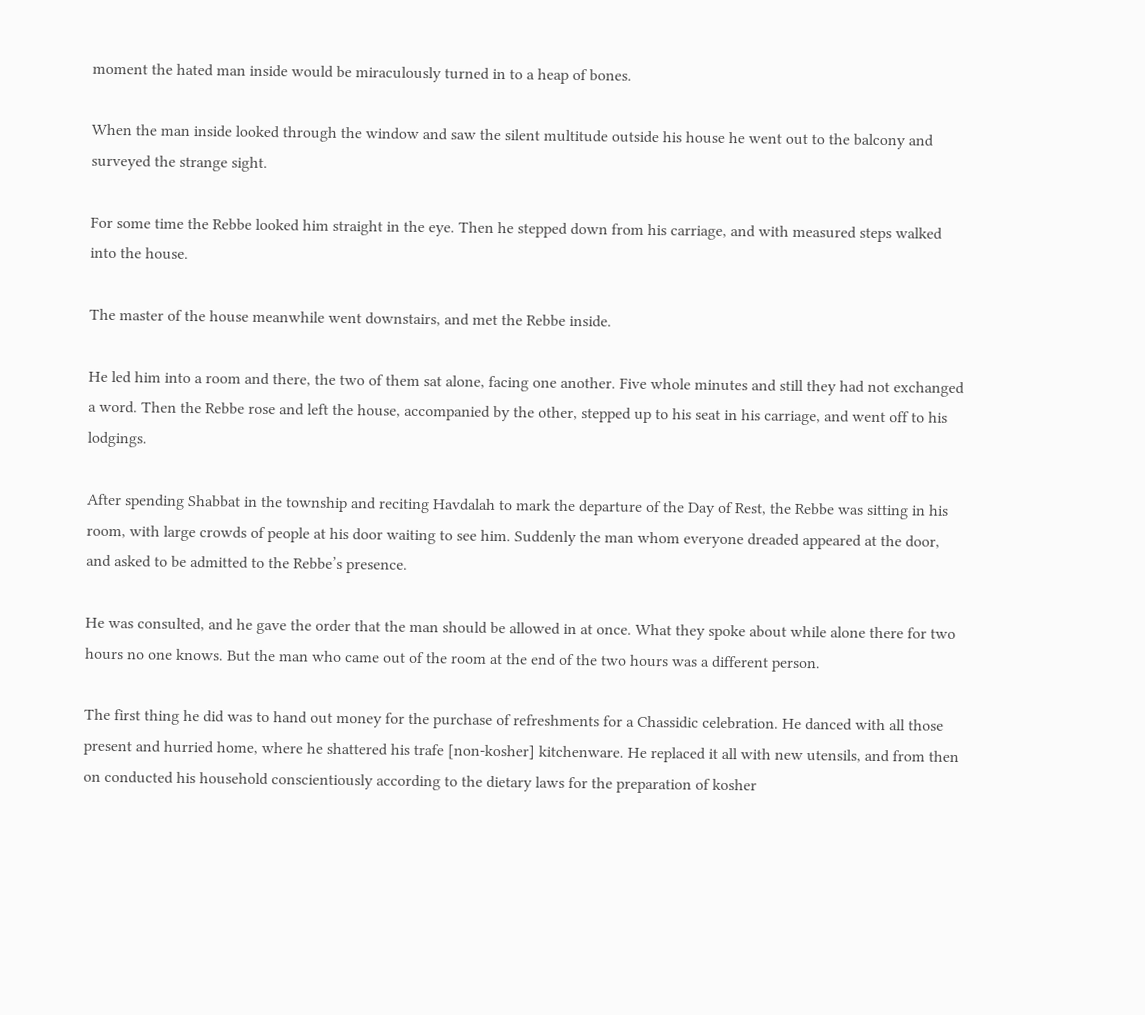moment the hated man inside would be miraculously turned in to a heap of bones.

When the man inside looked through the window and saw the silent multitude outside his house he went out to the balcony and surveyed the strange sight.

For some time the Rebbe looked him straight in the eye. Then he stepped down from his carriage, and with measured steps walked into the house.

The master of the house meanwhile went downstairs, and met the Rebbe inside.

He led him into a room and there, the two of them sat alone, facing one another. Five whole minutes and still they had not exchanged a word. Then the Rebbe rose and left the house, accompanied by the other, stepped up to his seat in his carriage, and went off to his lodgings.

After spending Shabbat in the township and reciting Havdalah to mark the departure of the Day of Rest, the Rebbe was sitting in his room, with large crowds of people at his door waiting to see him. Suddenly the man whom everyone dreaded appeared at the door, and asked to be admitted to the Rebbe’s presence.

He was consulted, and he gave the order that the man should be allowed in at once. What they spoke about while alone there for two hours no one knows. But the man who came out of the room at the end of the two hours was a different person.

The first thing he did was to hand out money for the purchase of refreshments for a Chassidic celebration. He danced with all those present and hurried home, where he shattered his trafe [non-kosher] kitchenware. He replaced it all with new utensils, and from then on conducted his household conscientiously according to the dietary laws for the preparation of kosher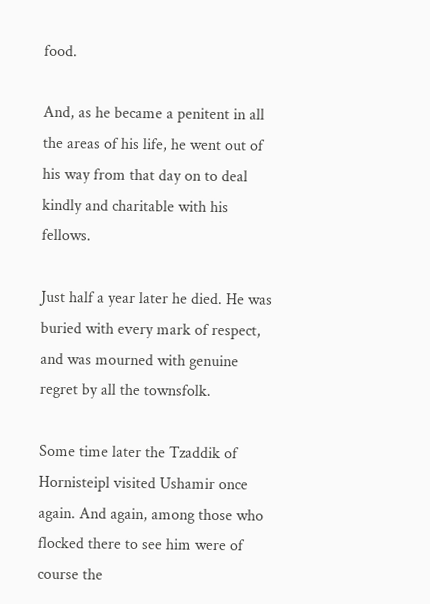food.

And, as he became a penitent in all the areas of his life, he went out of his way from that day on to deal kindly and charitable with his fellows.

Just half a year later he died. He was buried with every mark of respect, and was mourned with genuine regret by all the townsfolk.

Some time later the Tzaddik of Hornisteipl visited Ushamir once again. And again, among those who flocked there to see him were of course the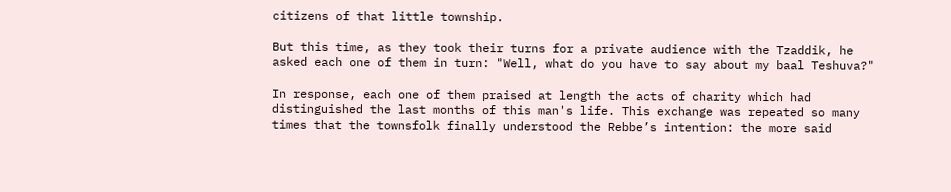citizens of that little township.

But this time, as they took their turns for a private audience with the Tzaddik, he asked each one of them in turn: "Well, what do you have to say about my baal Teshuva?"

In response, each one of them praised at length the acts of charity which had distinguished the last months of this man's life. This exchange was repeated so many times that the townsfolk finally understood the Rebbe’s intention: the more said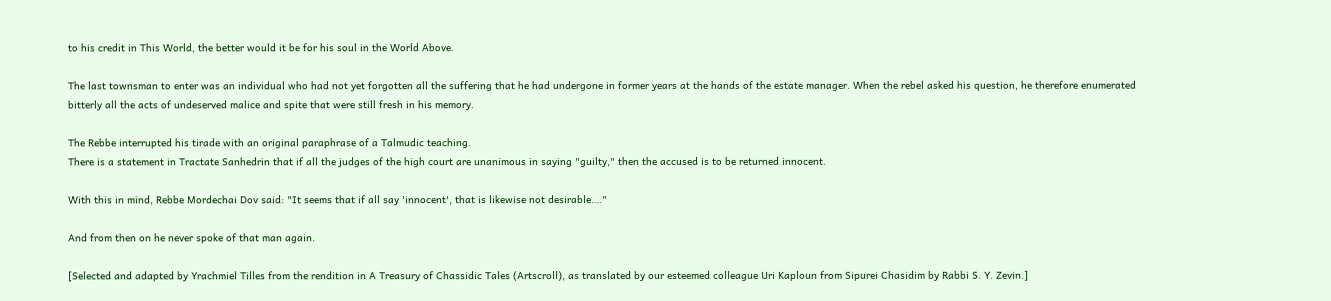to his credit in This World, the better would it be for his soul in the World Above.

The last townsman to enter was an individual who had not yet forgotten all the suffering that he had undergone in former years at the hands of the estate manager. When the rebel asked his question, he therefore enumerated bitterly all the acts of undeserved malice and spite that were still fresh in his memory.

The Rebbe interrupted his tirade with an original paraphrase of a Talmudic teaching.
There is a statement in Tractate Sanhedrin that if all the judges of the high court are unanimous in saying "guilty," then the accused is to be returned innocent.

With this in mind, Rebbe Mordechai Dov said: "It seems that if all say 'innocent', that is likewise not desirable…."

And from then on he never spoke of that man again.

[Selected and adapted by Yrachmiel Tilles from the rendition in A Treasury of Chassidic Tales (Artscroll), as translated by our esteemed colleague Uri Kaploun from Sipurei Chasidim by Rabbi S. Y. Zevin.]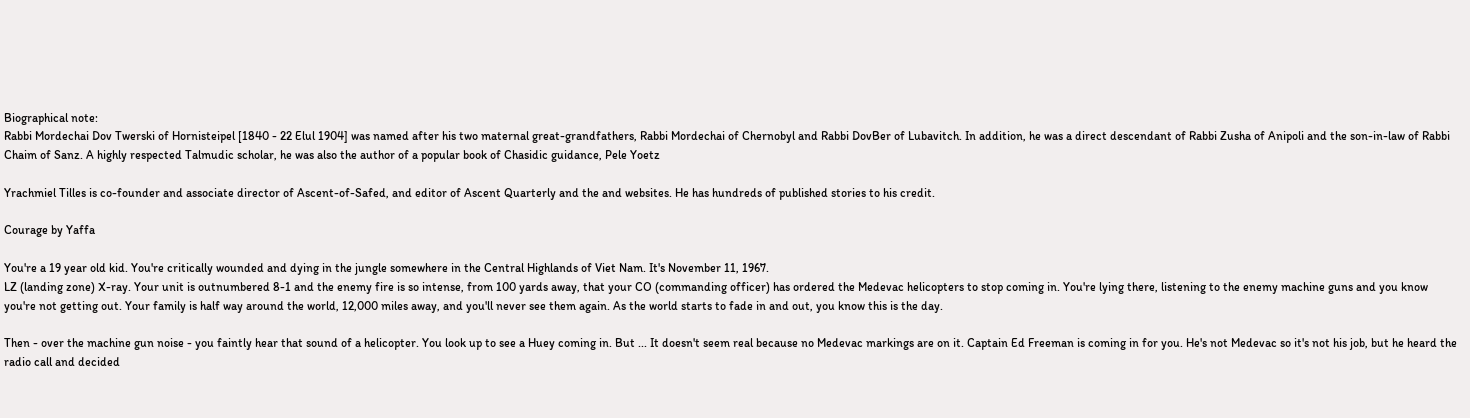Biographical note:
Rabbi Mordechai Dov Twerski of Hornisteipel [1840 - 22 Elul 1904] was named after his two maternal great-grandfathers, Rabbi Mordechai of Chernobyl and Rabbi DovBer of Lubavitch. In addition, he was a direct descendant of Rabbi Zusha of Anipoli and the son-in-law of Rabbi Chaim of Sanz. A highly respected Talmudic scholar, he was also the author of a popular book of Chasidic guidance, Pele Yoetz

Yrachmiel Tilles is co-founder and associate director of Ascent-of-Safed, and editor of Ascent Quarterly and the and websites. He has hundreds of published stories to his credit.

Courage by Yaffa

You're a 19 year old kid. You're critically wounded and dying in the jungle somewhere in the Central Highlands of Viet Nam. It's November 11, 1967.
LZ (landing zone) X-ray. Your unit is outnumbered 8-1 and the enemy fire is so intense, from 100 yards away, that your CO (commanding officer) has ordered the Medevac helicopters to stop coming in. You're lying there, listening to the enemy machine guns and you know you're not getting out. Your family is half way around the world, 12,000 miles away, and you'll never see them again. As the world starts to fade in and out, you know this is the day.

Then - over the machine gun noise - you faintly hear that sound of a helicopter. You look up to see a Huey coming in. But ... It doesn't seem real because no Medevac markings are on it. Captain Ed Freeman is coming in for you. He's not Medevac so it's not his job, but he heard the radio call and decided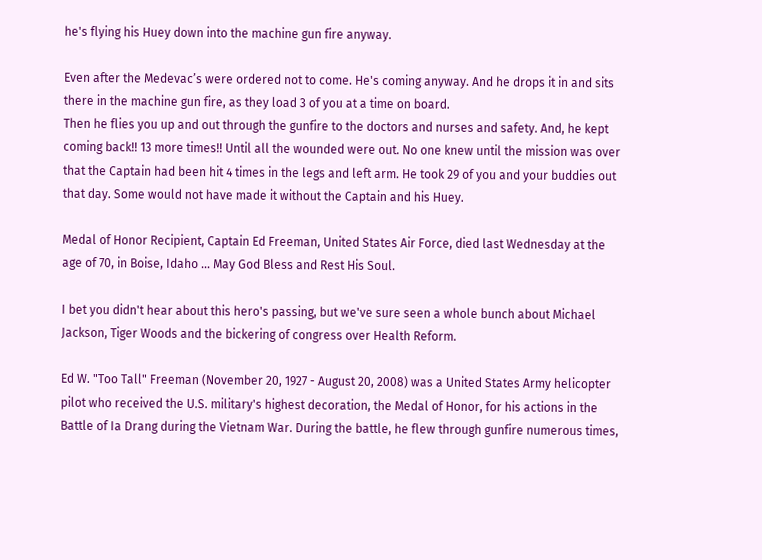he's flying his Huey down into the machine gun fire anyway.

Even after the Medevac’s were ordered not to come. He's coming anyway. And he drops it in and sits there in the machine gun fire, as they load 3 of you at a time on board.
Then he flies you up and out through the gunfire to the doctors and nurses and safety. And, he kept coming back!! 13 more times!! Until all the wounded were out. No one knew until the mission was over that the Captain had been hit 4 times in the legs and left arm. He took 29 of you and your buddies out that day. Some would not have made it without the Captain and his Huey.

Medal of Honor Recipient, Captain Ed Freeman, United States Air Force, died last Wednesday at the age of 70, in Boise, Idaho … May God Bless and Rest His Soul.

I bet you didn't hear about this hero's passing, but we've sure seen a whole bunch about Michael Jackson, Tiger Woods and the bickering of congress over Health Reform.

Ed W. "Too Tall" Freeman (November 20, 1927 - August 20, 2008) was a United States Army helicopter pilot who received the U.S. military's highest decoration, the Medal of Honor, for his actions in the Battle of Ia Drang during the Vietnam War. During the battle, he flew through gunfire numerous times,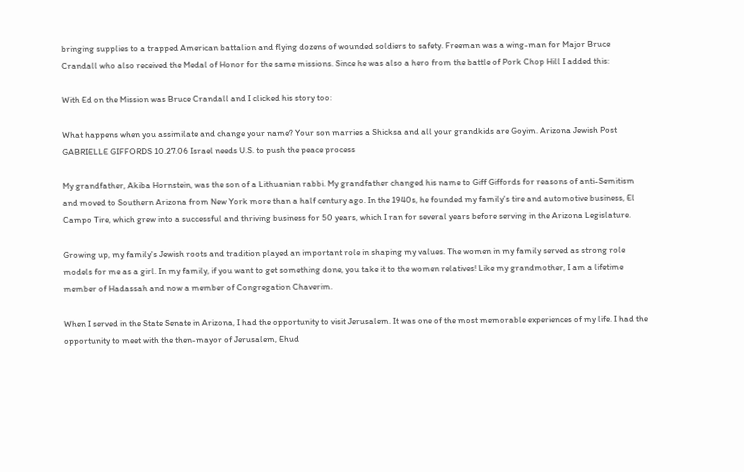bringing supplies to a trapped American battalion and flying dozens of wounded soldiers to safety. Freeman was a wing-man for Major Bruce Crandall who also received the Medal of Honor for the same missions. Since he was also a hero from the battle of Pork Chop Hill I added this:

With Ed on the Mission was Bruce Crandall and I clicked his story too:

What happens when you assimilate and change your name? Your son marries a Shicksa and all your grandkids are Goyim. Arizona Jewish Post GABRIELLE GIFFORDS 10.27.06 Israel needs U.S. to push the peace process

My grandfather, Akiba Hornstein, was the son of a Lithuanian rabbi. My grandfather changed his name to Giff Giffords for reasons of anti-Semitism and moved to Southern Arizona from New York more than a half century ago. In the 1940s, he founded my family's tire and automotive business, El Campo Tire, which grew into a successful and thriving business for 50 years, which I ran for several years before serving in the Arizona Legislature.

Growing up, my family's Jewish roots and tradition played an important role in shaping my values. The women in my family served as strong role models for me as a girl. In my family, if you want to get something done, you take it to the women relatives! Like my grandmother, I am a lifetime member of Hadassah and now a member of Congregation Chaverim.

When I served in the State Senate in Arizona, I had the opportunity to visit Jerusalem. It was one of the most memorable experiences of my life. I had the opportunity to meet with the then-mayor of Jerusalem, Ehud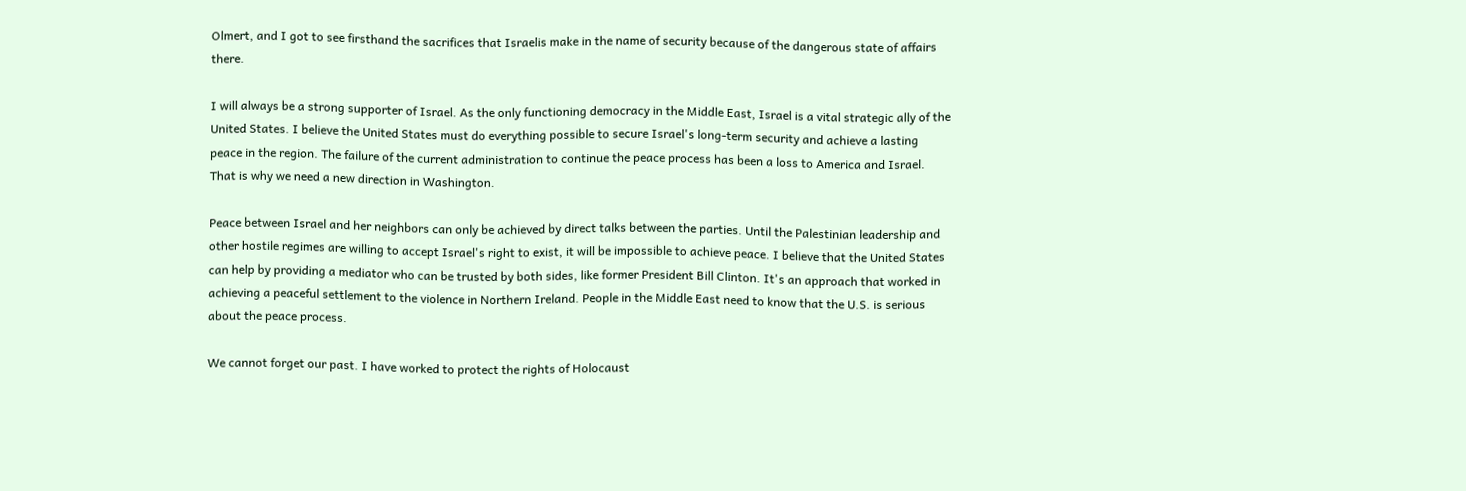Olmert, and I got to see firsthand the sacrifices that Israelis make in the name of security because of the dangerous state of affairs there.

I will always be a strong supporter of Israel. As the only functioning democracy in the Middle East, Israel is a vital strategic ally of the United States. I believe the United States must do everything possible to secure Israel's long-term security and achieve a lasting peace in the region. The failure of the current administration to continue the peace process has been a loss to America and Israel. That is why we need a new direction in Washington.

Peace between Israel and her neighbors can only be achieved by direct talks between the parties. Until the Palestinian leadership and other hostile regimes are willing to accept Israel's right to exist, it will be impossible to achieve peace. I believe that the United States can help by providing a mediator who can be trusted by both sides, like former President Bill Clinton. It's an approach that worked in achieving a peaceful settlement to the violence in Northern Ireland. People in the Middle East need to know that the U.S. is serious about the peace process.

We cannot forget our past. I have worked to protect the rights of Holocaust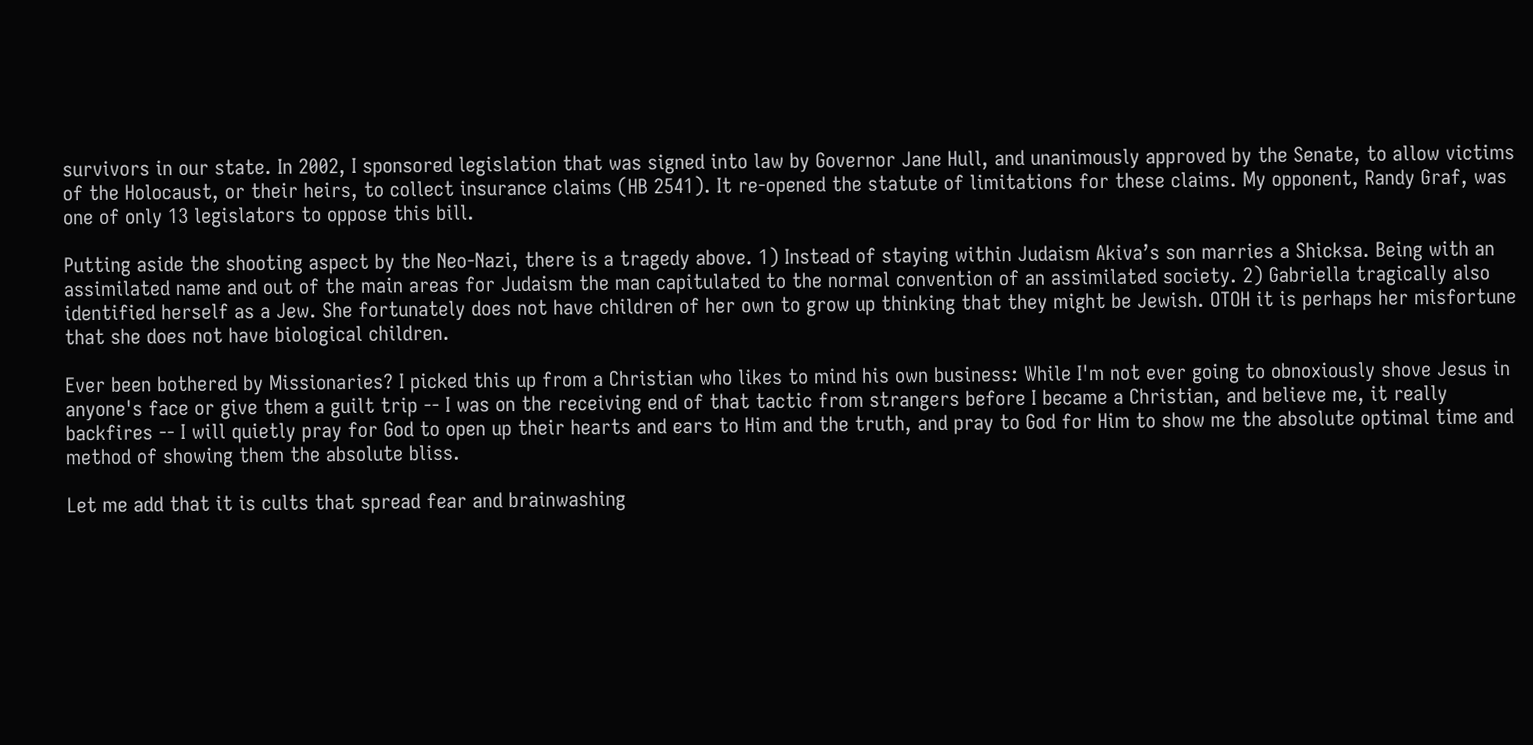survivors in our state. In 2002, I sponsored legislation that was signed into law by Governor Jane Hull, and unanimously approved by the Senate, to allow victims of the Holocaust, or their heirs, to collect insurance claims (HB 2541). It re-opened the statute of limitations for these claims. My opponent, Randy Graf, was one of only 13 legislators to oppose this bill.

Putting aside the shooting aspect by the Neo-Nazi, there is a tragedy above. 1) Instead of staying within Judaism Akiva’s son marries a Shicksa. Being with an assimilated name and out of the main areas for Judaism the man capitulated to the normal convention of an assimilated society. 2) Gabriella tragically also identified herself as a Jew. She fortunately does not have children of her own to grow up thinking that they might be Jewish. OTOH it is perhaps her misfortune that she does not have biological children.

Ever been bothered by Missionaries? I picked this up from a Christian who likes to mind his own business: While I'm not ever going to obnoxiously shove Jesus in anyone's face or give them a guilt trip -- I was on the receiving end of that tactic from strangers before I became a Christian, and believe me, it really backfires -- I will quietly pray for God to open up their hearts and ears to Him and the truth, and pray to God for Him to show me the absolute optimal time and method of showing them the absolute bliss.

Let me add that it is cults that spread fear and brainwashing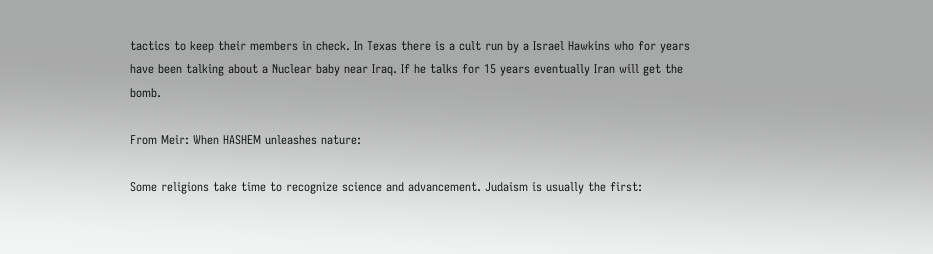tactics to keep their members in check. In Texas there is a cult run by a Israel Hawkins who for years have been talking about a Nuclear baby near Iraq. If he talks for 15 years eventually Iran will get the bomb.

From Meir: When HASHEM unleashes nature:

Some religions take time to recognize science and advancement. Judaism is usually the first: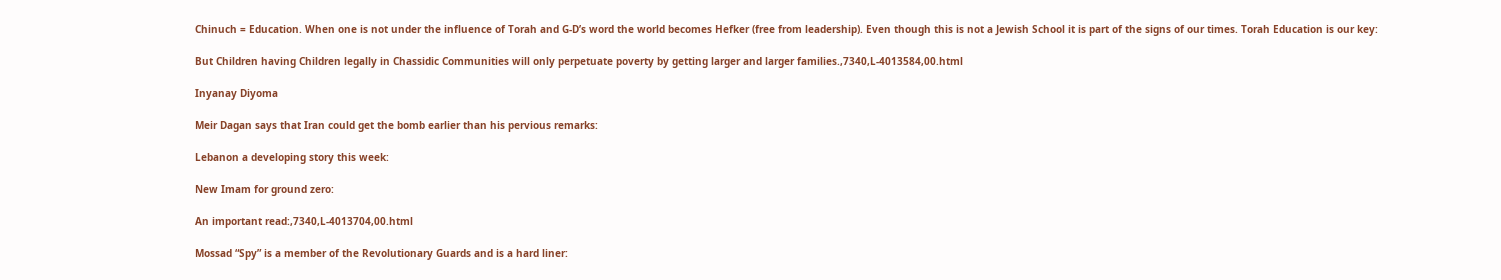Chinuch = Education. When one is not under the influence of Torah and G-D’s word the world becomes Hefker (free from leadership). Even though this is not a Jewish School it is part of the signs of our times. Torah Education is our key:

But Children having Children legally in Chassidic Communities will only perpetuate poverty by getting larger and larger families.,7340,L-4013584,00.html

Inyanay Diyoma

Meir Dagan says that Iran could get the bomb earlier than his pervious remarks:

Lebanon a developing story this week:

New Imam for ground zero:

An important read:,7340,L-4013704,00.html

Mossad “Spy” is a member of the Revolutionary Guards and is a hard liner: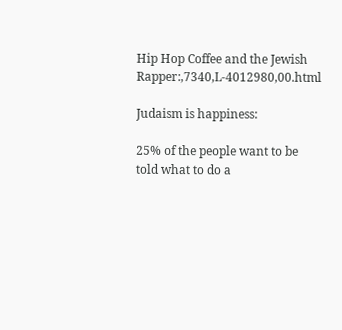Hip Hop Coffee and the Jewish Rapper:,7340,L-4012980,00.html

Judaism is happiness:

25% of the people want to be told what to do a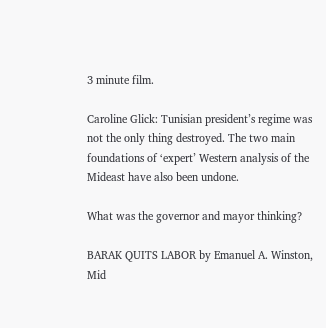3 minute film.

Caroline Glick: Tunisian president’s regime was not the only thing destroyed. The two main foundations of ‘expert’ Western analysis of the Mideast have also been undone.

What was the governor and mayor thinking?

BARAK QUITS LABOR by Emanuel A. Winston, Mid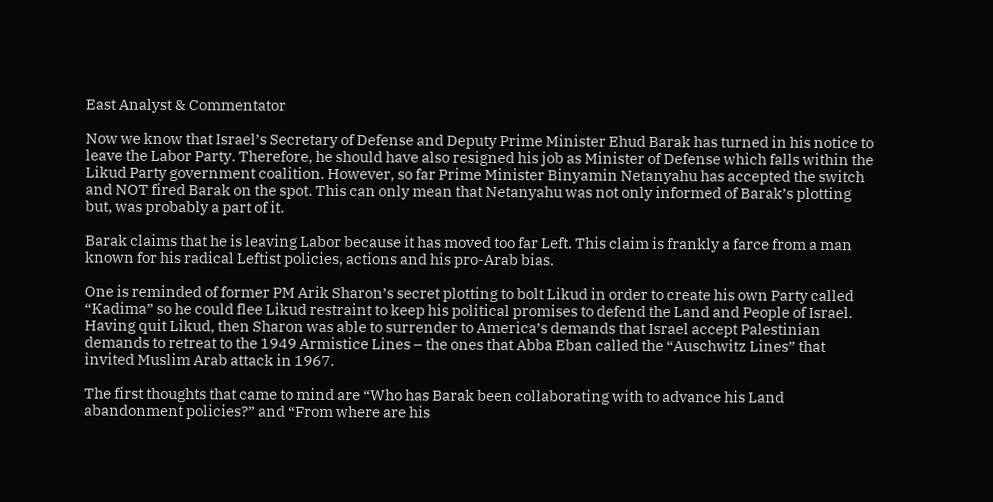East Analyst & Commentator

Now we know that Israel’s Secretary of Defense and Deputy Prime Minister Ehud Barak has turned in his notice to leave the Labor Party. Therefore, he should have also resigned his job as Minister of Defense which falls within the Likud Party government coalition. However, so far Prime Minister Binyamin Netanyahu has accepted the switch and NOT fired Barak on the spot. This can only mean that Netanyahu was not only informed of Barak’s plotting but, was probably a part of it.

Barak claims that he is leaving Labor because it has moved too far Left. This claim is frankly a farce from a man known for his radical Leftist policies, actions and his pro-Arab bias.

One is reminded of former PM Arik Sharon’s secret plotting to bolt Likud in order to create his own Party called “Kadima” so he could flee Likud restraint to keep his political promises to defend the Land and People of Israel. Having quit Likud, then Sharon was able to surrender to America’s demands that Israel accept Palestinian demands to retreat to the 1949 Armistice Lines – the ones that Abba Eban called the “Auschwitz Lines” that invited Muslim Arab attack in 1967.

The first thoughts that came to mind are “Who has Barak been collaborating with to advance his Land abandonment policies?” and “From where are his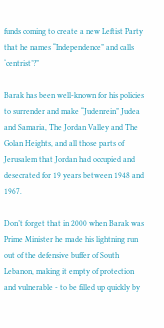funds coming to create a new Leftist Party that he names “Independence” and calls ‘centrist’?”

Barak has been well-known for his policies to surrender and make “Judenrein” Judea and Samaria, The Jordan Valley and The Golan Heights, and all those parts of Jerusalem that Jordan had occupied and desecrated for 19 years between 1948 and 1967.

Don’t forget that in 2000 when Barak was Prime Minister he made his lightning run out of the defensive buffer of South Lebanon, making it empty of protection and vulnerable - to be filled up quickly by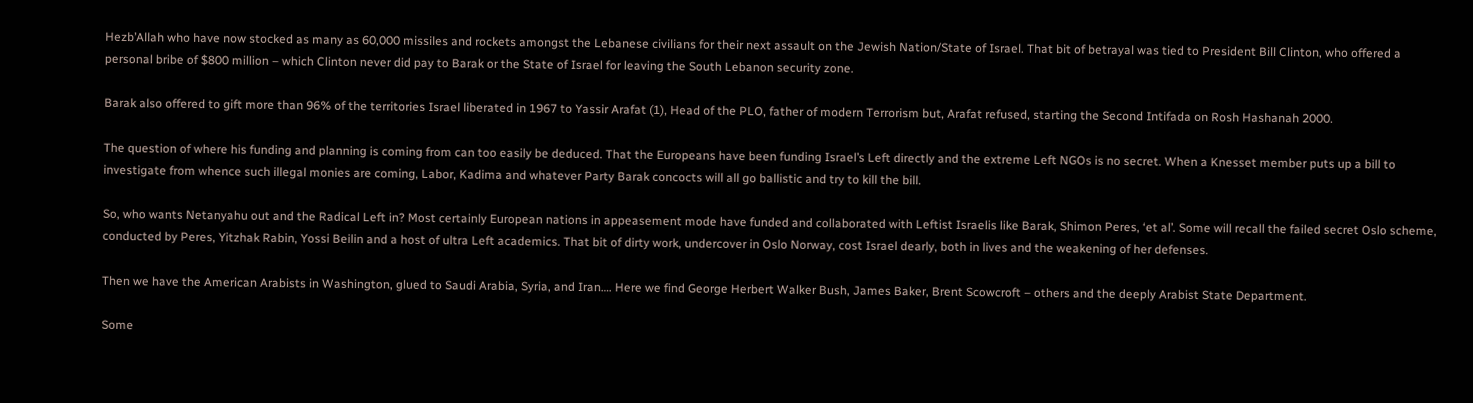Hezb’Allah who have now stocked as many as 60,000 missiles and rockets amongst the Lebanese civilians for their next assault on the Jewish Nation/State of Israel. That bit of betrayal was tied to President Bill Clinton, who offered a personal bribe of $800 million – which Clinton never did pay to Barak or the State of Israel for leaving the South Lebanon security zone.

Barak also offered to gift more than 96% of the territories Israel liberated in 1967 to Yassir Arafat (1), Head of the PLO, father of modern Terrorism but, Arafat refused, starting the Second Intifada on Rosh Hashanah 2000.

The question of where his funding and planning is coming from can too easily be deduced. That the Europeans have been funding Israel’s Left directly and the extreme Left NGOs is no secret. When a Knesset member puts up a bill to investigate from whence such illegal monies are coming, Labor, Kadima and whatever Party Barak concocts will all go ballistic and try to kill the bill.

So, who wants Netanyahu out and the Radical Left in? Most certainly European nations in appeasement mode have funded and collaborated with Leftist Israelis like Barak, Shimon Peres, ‘et al’. Some will recall the failed secret Oslo scheme, conducted by Peres, Yitzhak Rabin, Yossi Beilin and a host of ultra Left academics. That bit of dirty work, undercover in Oslo Norway, cost Israel dearly, both in lives and the weakening of her defenses.

Then we have the American Arabists in Washington, glued to Saudi Arabia, Syria, and Iran…. Here we find George Herbert Walker Bush, James Baker, Brent Scowcroft – others and the deeply Arabist State Department.

Some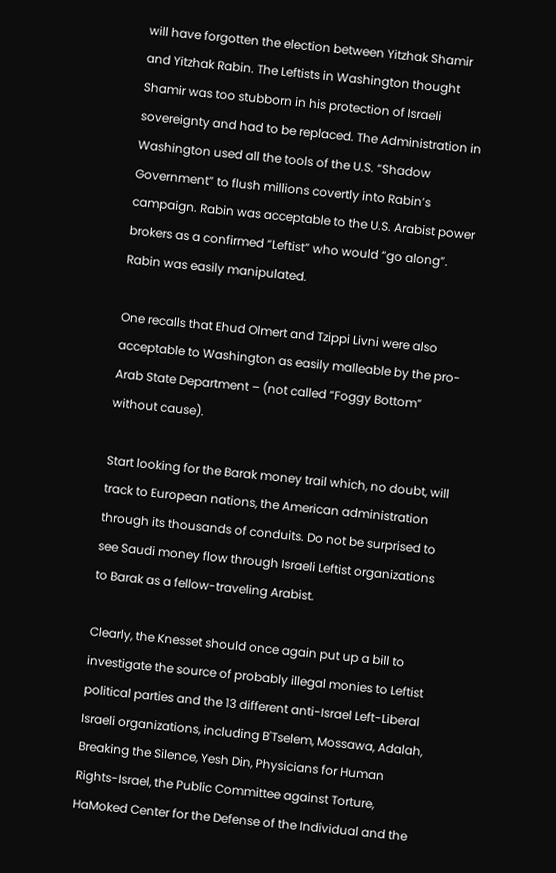will have forgotten the election between Yitzhak Shamir and Yitzhak Rabin. The Leftists in Washington thought Shamir was too stubborn in his protection of Israeli sovereignty and had to be replaced. The Administration in Washington used all the tools of the U.S. “Shadow Government” to flush millions covertly into Rabin’s campaign. Rabin was acceptable to the U.S. Arabist power brokers as a confirmed “Leftist” who would “go along”. Rabin was easily manipulated.

One recalls that Ehud Olmert and Tzippi Livni were also acceptable to Washington as easily malleable by the pro-Arab State Department – (not called “Foggy Bottom” without cause).

Start looking for the Barak money trail which, no doubt, will track to European nations, the American administration through its thousands of conduits. Do not be surprised to see Saudi money flow through Israeli Leftist organizations to Barak as a fellow-traveling Arabist.

Clearly, the Knesset should once again put up a bill to investigate the source of probably illegal monies to Leftist political parties and the 13 different anti-Israel Left-Liberal Israeli organizations, including B'Tselem, Mossawa, Adalah, Breaking the Silence, Yesh Din, Physicians for Human Rights-Israel, the Public Committee against Torture, HaMoked Center for the Defense of the Individual and the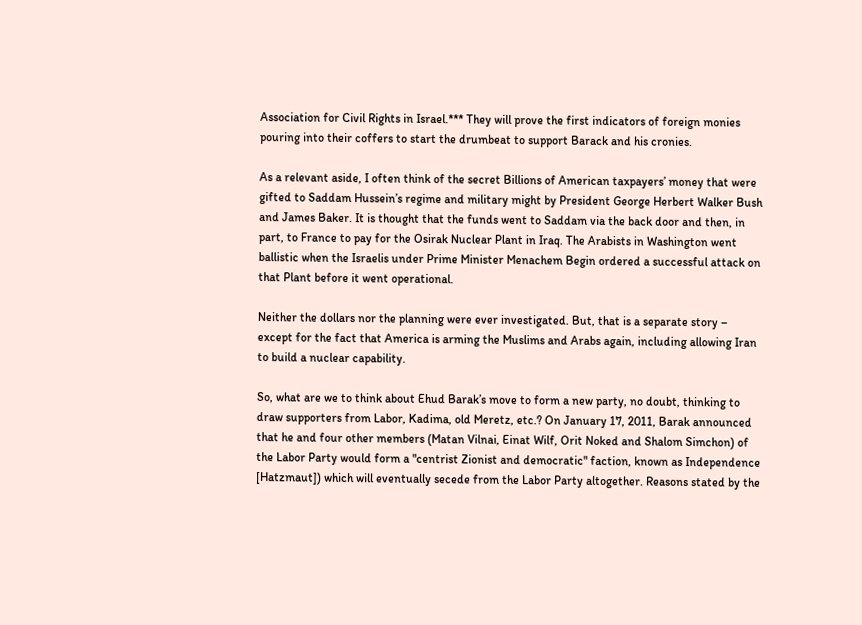Association for Civil Rights in Israel.*** They will prove the first indicators of foreign monies pouring into their coffers to start the drumbeat to support Barack and his cronies.

As a relevant aside, I often think of the secret Billions of American taxpayers’ money that were gifted to Saddam Hussein’s regime and military might by President George Herbert Walker Bush and James Baker. It is thought that the funds went to Saddam via the back door and then, in part, to France to pay for the Osirak Nuclear Plant in Iraq. The Arabists in Washington went ballistic when the Israelis under Prime Minister Menachem Begin ordered a successful attack on that Plant before it went operational.

Neither the dollars nor the planning were ever investigated. But, that is a separate story – except for the fact that America is arming the Muslims and Arabs again, including allowing Iran to build a nuclear capability.

So, what are we to think about Ehud Barak’s move to form a new party, no doubt, thinking to draw supporters from Labor, Kadima, old Meretz, etc.? On January 17, 2011, Barak announced that he and four other members (Matan Vilnai, Einat Wilf, Orit Noked and Shalom Simchon) of the Labor Party would form a "centrist Zionist and democratic" faction, known as Independence [Hatzmaut]) which will eventually secede from the Labor Party altogether. Reasons stated by the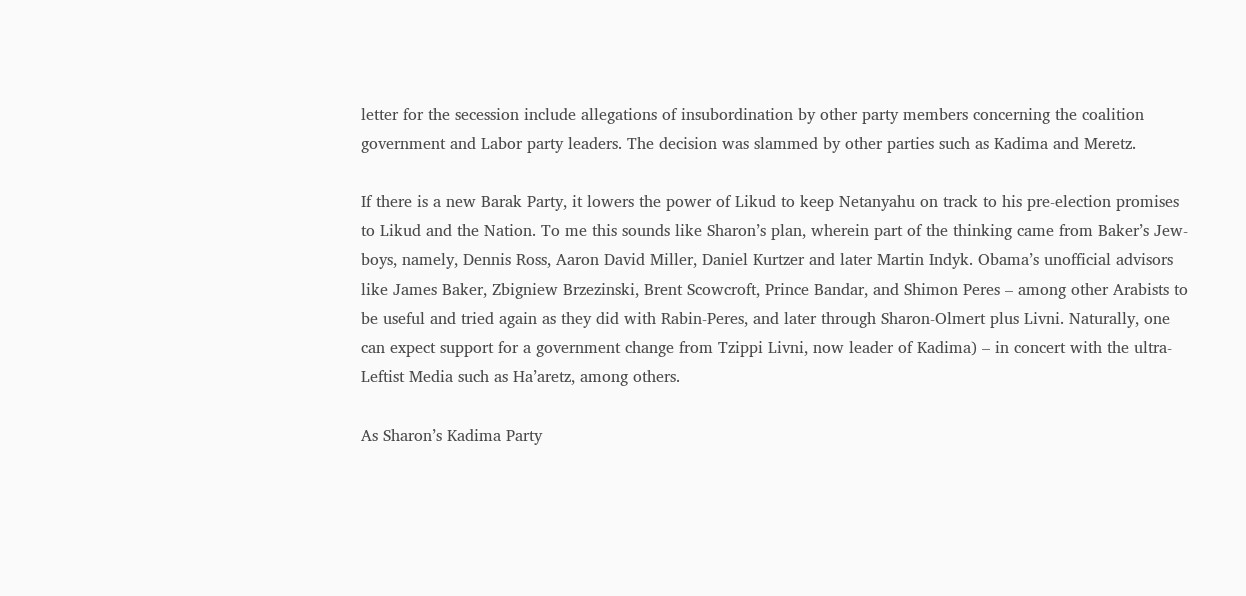letter for the secession include allegations of insubordination by other party members concerning the coalition government and Labor party leaders. The decision was slammed by other parties such as Kadima and Meretz.

If there is a new Barak Party, it lowers the power of Likud to keep Netanyahu on track to his pre-election promises to Likud and the Nation. To me this sounds like Sharon’s plan, wherein part of the thinking came from Baker’s Jew-boys, namely, Dennis Ross, Aaron David Miller, Daniel Kurtzer and later Martin Indyk. Obama’s unofficial advisors like James Baker, Zbigniew Brzezinski, Brent Scowcroft, Prince Bandar, and Shimon Peres – among other Arabists to be useful and tried again as they did with Rabin-Peres, and later through Sharon-Olmert plus Livni. Naturally, one can expect support for a government change from Tzippi Livni, now leader of Kadima) – in concert with the ultra-Leftist Media such as Ha’aretz, among others.

As Sharon’s Kadima Party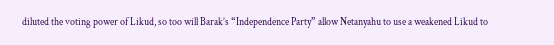diluted the voting power of Likud, so too will Barak’s “Independence Party” allow Netanyahu to use a weakened Likud to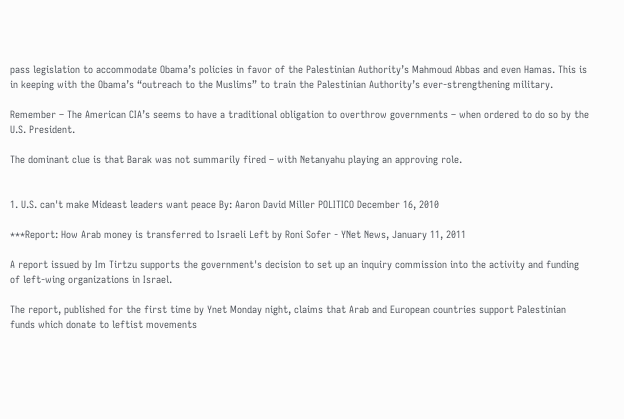pass legislation to accommodate Obama’s policies in favor of the Palestinian Authority’s Mahmoud Abbas and even Hamas. This is in keeping with the Obama’s “outreach to the Muslims” to train the Palestinian Authority’s ever-strengthening military.

Remember – The American CIA’s seems to have a traditional obligation to overthrow governments – when ordered to do so by the U.S. President.

The dominant clue is that Barak was not summarily fired – with Netanyahu playing an approving role.


1. U.S. can't make Mideast leaders want peace By: Aaron David Miller POLITICO December 16, 2010

***Report: How Arab money is transferred to Israeli Left by Roni Sofer - YNet News, January 11, 2011

A report issued by Im Tirtzu supports the government's decision to set up an inquiry commission into the activity and funding of left-wing organizations in Israel.

The report, published for the first time by Ynet Monday night, claims that Arab and European countries support Palestinian funds which donate to leftist movements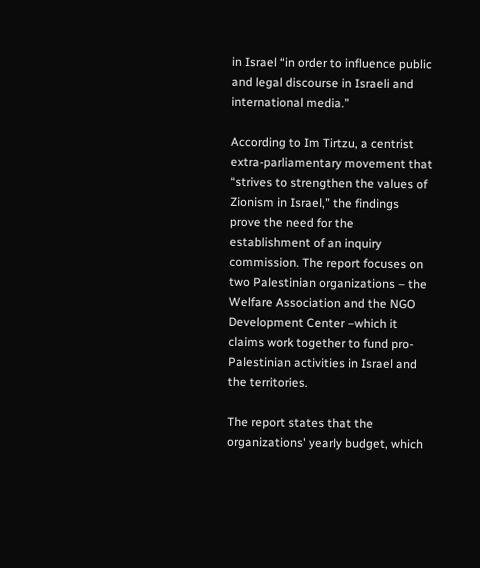in Israel “in order to influence public and legal discourse in Israeli and international media.”

According to Im Tirtzu, a centrist extra-parliamentary movement that “strives to strengthen the values of Zionism in Israel,” the findings prove the need for the establishment of an inquiry commission. The report focuses on two Palestinian organizations – the Welfare Association and the NGO Development Center –which it claims work together to fund pro-Palestinian activities in Israel and the territories.

The report states that the organizations' yearly budget, which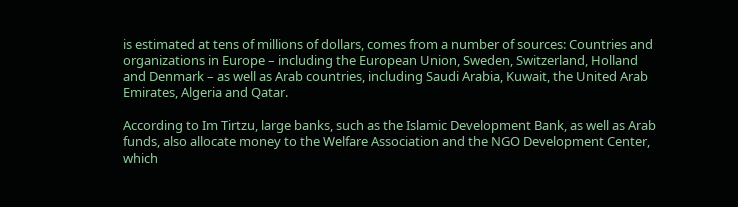is estimated at tens of millions of dollars, comes from a number of sources: Countries and organizations in Europe – including the European Union, Sweden, Switzerland, Holland and Denmark – as well as Arab countries, including Saudi Arabia, Kuwait, the United Arab Emirates, Algeria and Qatar.

According to Im Tirtzu, large banks, such as the Islamic Development Bank, as well as Arab funds, also allocate money to the Welfare Association and the NGO Development Center, which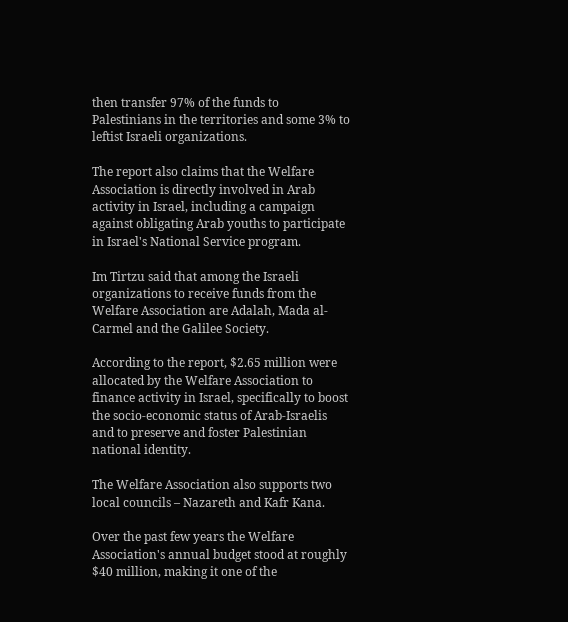then transfer 97% of the funds to Palestinians in the territories and some 3% to leftist Israeli organizations.

The report also claims that the Welfare Association is directly involved in Arab activity in Israel, including a campaign against obligating Arab youths to participate in Israel's National Service program.

Im Tirtzu said that among the Israeli organizations to receive funds from the Welfare Association are Adalah, Mada al-Carmel and the Galilee Society.

According to the report, $2.65 million were allocated by the Welfare Association to finance activity in Israel, specifically to boost the socio-economic status of Arab-Israelis and to preserve and foster Palestinian national identity.

The Welfare Association also supports two local councils – Nazareth and Kafr Kana.

Over the past few years the Welfare Association's annual budget stood at roughly $40 million, making it one of the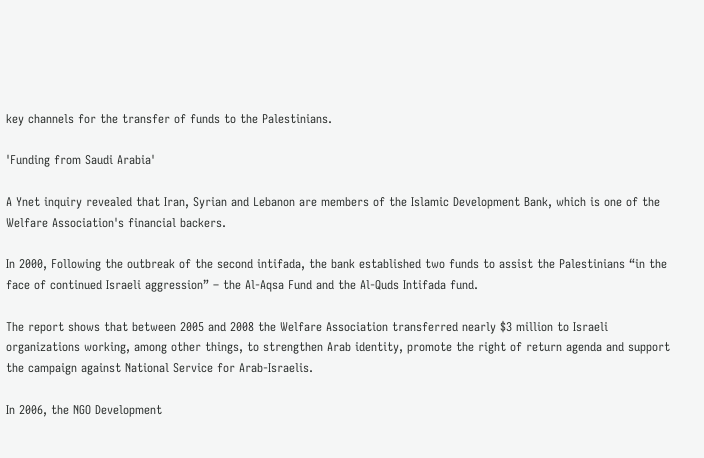key channels for the transfer of funds to the Palestinians.

'Funding from Saudi Arabia'

A Ynet inquiry revealed that Iran, Syrian and Lebanon are members of the Islamic Development Bank, which is one of the Welfare Association's financial backers.

In 2000, Following the outbreak of the second intifada, the bank established two funds to assist the Palestinians “in the face of continued Israeli aggression” – the Al-Aqsa Fund and the Al-Quds Intifada fund.

The report shows that between 2005 and 2008 the Welfare Association transferred nearly $3 million to Israeli organizations working, among other things, to strengthen Arab identity, promote the right of return agenda and support the campaign against National Service for Arab-Israelis.

In 2006, the NGO Development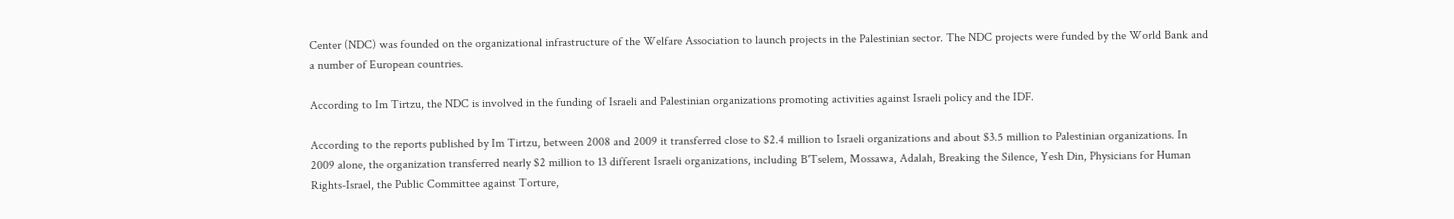Center (NDC) was founded on the organizational infrastructure of the Welfare Association to launch projects in the Palestinian sector. The NDC projects were funded by the World Bank and a number of European countries.

According to Im Tirtzu, the NDC is involved in the funding of Israeli and Palestinian organizations promoting activities against Israeli policy and the IDF.

According to the reports published by Im Tirtzu, between 2008 and 2009 it transferred close to $2.4 million to Israeli organizations and about $3.5 million to Palestinian organizations. In 2009 alone, the organization transferred nearly $2 million to 13 different Israeli organizations, including B'Tselem, Mossawa, Adalah, Breaking the Silence, Yesh Din, Physicians for Human Rights-Israel, the Public Committee against Torture,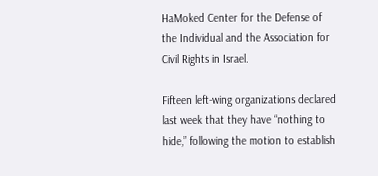HaMoked Center for the Defense of the Individual and the Association for Civil Rights in Israel.

Fifteen left-wing organizations declared last week that they have “nothing to hide,” following the motion to establish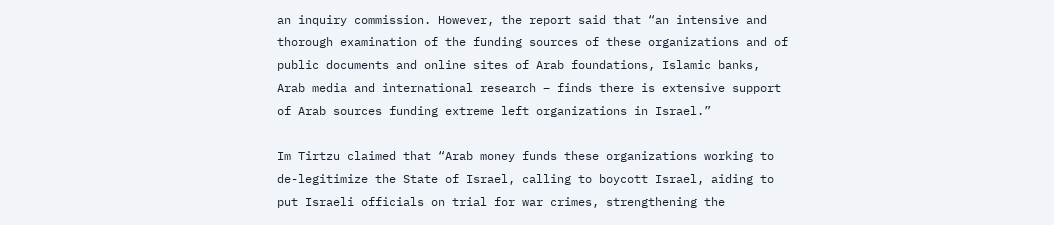an inquiry commission. However, the report said that “an intensive and thorough examination of the funding sources of these organizations and of public documents and online sites of Arab foundations, Islamic banks, Arab media and international research – finds there is extensive support of Arab sources funding extreme left organizations in Israel.”

Im Tirtzu claimed that “Arab money funds these organizations working to de-legitimize the State of Israel, calling to boycott Israel, aiding to put Israeli officials on trial for war crimes, strengthening the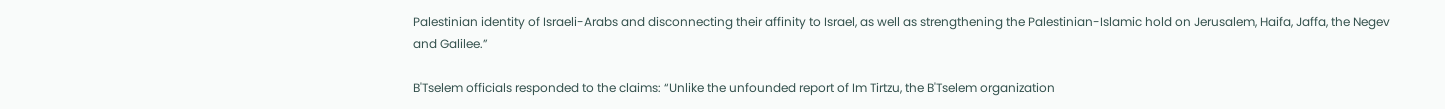Palestinian identity of Israeli-Arabs and disconnecting their affinity to Israel, as well as strengthening the Palestinian-Islamic hold on Jerusalem, Haifa, Jaffa, the Negev and Galilee.”

B'Tselem officials responded to the claims: “Unlike the unfounded report of Im Tirtzu, the B'Tselem organization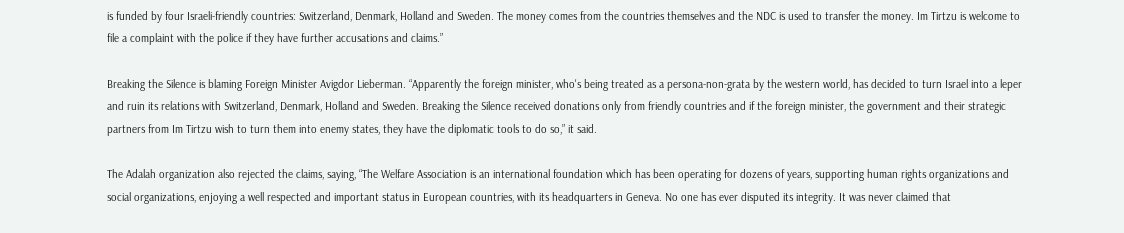is funded by four Israeli-friendly countries: Switzerland, Denmark, Holland and Sweden. The money comes from the countries themselves and the NDC is used to transfer the money. Im Tirtzu is welcome to file a complaint with the police if they have further accusations and claims.”

Breaking the Silence is blaming Foreign Minister Avigdor Lieberman. “Apparently the foreign minister, who's being treated as a persona-non-grata by the western world, has decided to turn Israel into a leper and ruin its relations with Switzerland, Denmark, Holland and Sweden. Breaking the Silence received donations only from friendly countries and if the foreign minister, the government and their strategic partners from Im Tirtzu wish to turn them into enemy states, they have the diplomatic tools to do so,” it said.

The Adalah organization also rejected the claims, saying, “The Welfare Association is an international foundation which has been operating for dozens of years, supporting human rights organizations and social organizations, enjoying a well respected and important status in European countries, with its headquarters in Geneva. No one has ever disputed its integrity. It was never claimed that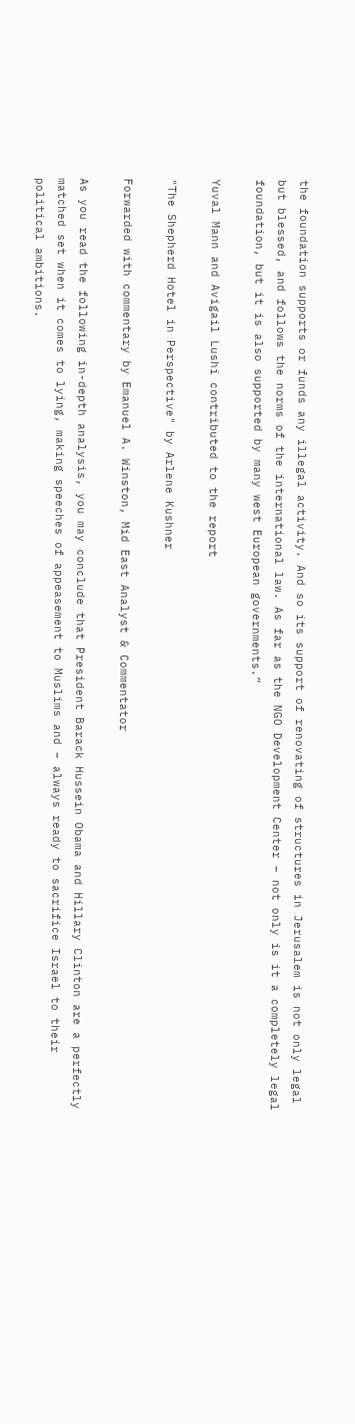the foundation supports or funds any illegal activity. And so its support of renovating of structures in Jerusalem is not only legal but blessed, and follows the norms of the international law. As far as the NGO Development Center – not only is it a completely legal foundation, but it is also supported by many west European governments.”

Yuval Mann and Avigail Lushi contributed to the report

"The Shepherd Hotel in Perspective" by Arlene Kushner

Forwarded with commentary by Emanuel A. Winston, Mid East Analyst & Commentator

As you read the following in-depth analysis, you may conclude that President Barack Hussein Obama and Hillary Clinton are a perfectly matched set when it comes to lying, making speeches of appeasement to Muslims and – always ready to sacrifice Israel to their political ambitions.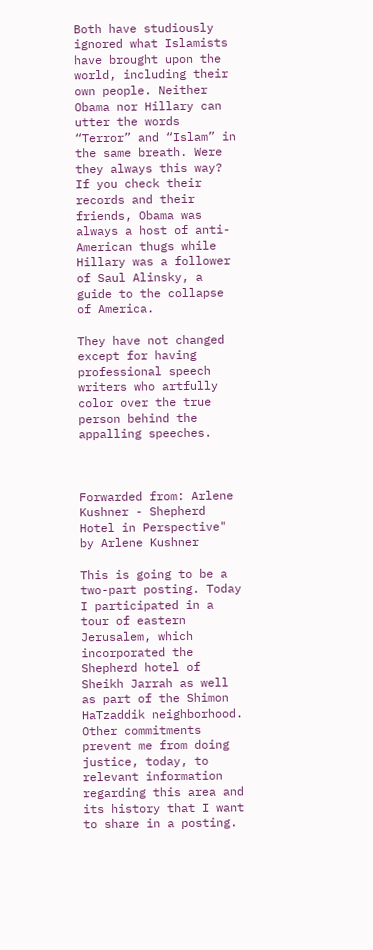Both have studiously ignored what Islamists have brought upon the world, including their own people. Neither Obama nor Hillary can utter the words “Terror” and “Islam” in the same breath. Were they always this way? If you check their records and their friends, Obama was always a host of anti-American thugs while Hillary was a follower of Saul Alinsky, a guide to the collapse of America.

They have not changed except for having professional speech writers who artfully color over the true person behind the appalling speeches.



Forwarded from: Arlene Kushner - Shepherd Hotel in Perspective" by Arlene Kushner

This is going to be a two-part posting. Today I participated in a tour of eastern Jerusalem, which incorporated the Shepherd hotel of Sheikh Jarrah as well as part of the Shimon HaTzaddik neighborhood. Other commitments prevent me from doing justice, today, to relevant information regarding this area and its history that I want to share in a posting.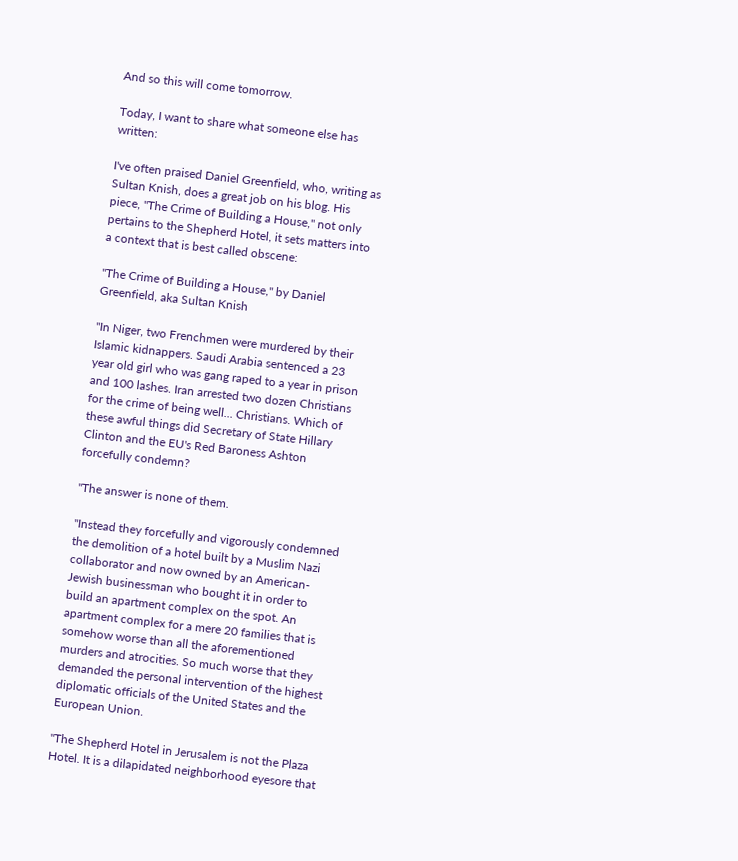And so this will come tomorrow.

Today, I want to share what someone else has written:

I've often praised Daniel Greenfield, who, writing as Sultan Knish, does a great job on his blog. His piece, "The Crime of Building a House," not only pertains to the Shepherd Hotel, it sets matters into a context that is best called obscene:

"The Crime of Building a House," by Daniel Greenfield, aka Sultan Knish

"In Niger, two Frenchmen were murdered by their Islamic kidnappers. Saudi Arabia sentenced a 23 year old girl who was gang raped to a year in prison and 100 lashes. Iran arrested two dozen Christians for the crime of being well... Christians. Which of these awful things did Secretary of State Hillary Clinton and the EU's Red Baroness Ashton forcefully condemn?

"The answer is none of them.

"Instead they forcefully and vigorously condemned the demolition of a hotel built by a Muslim Nazi collaborator and now owned by an American-Jewish businessman who bought it in order to build an apartment complex on the spot. An apartment complex for a mere 20 families that is somehow worse than all the aforementioned murders and atrocities. So much worse that they demanded the personal intervention of the highest diplomatic officials of the United States and the European Union.

"The Shepherd Hotel in Jerusalem is not the Plaza Hotel. It is a dilapidated neighborhood eyesore that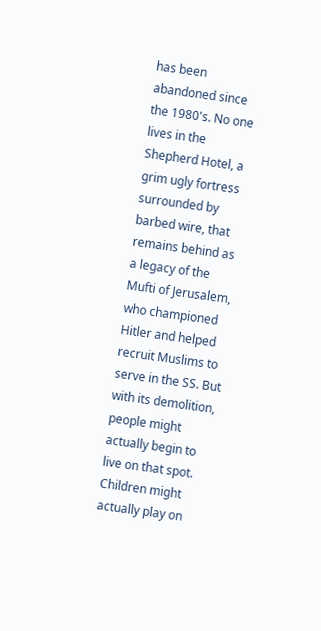has been abandoned since the 1980's. No one lives in the Shepherd Hotel, a grim ugly fortress surrounded by barbed wire, that remains behind as a legacy of the Mufti of Jerusalem, who championed Hitler and helped recruit Muslims to serve in the SS. But with its demolition, people might actually begin to live on that spot. Children might actually play on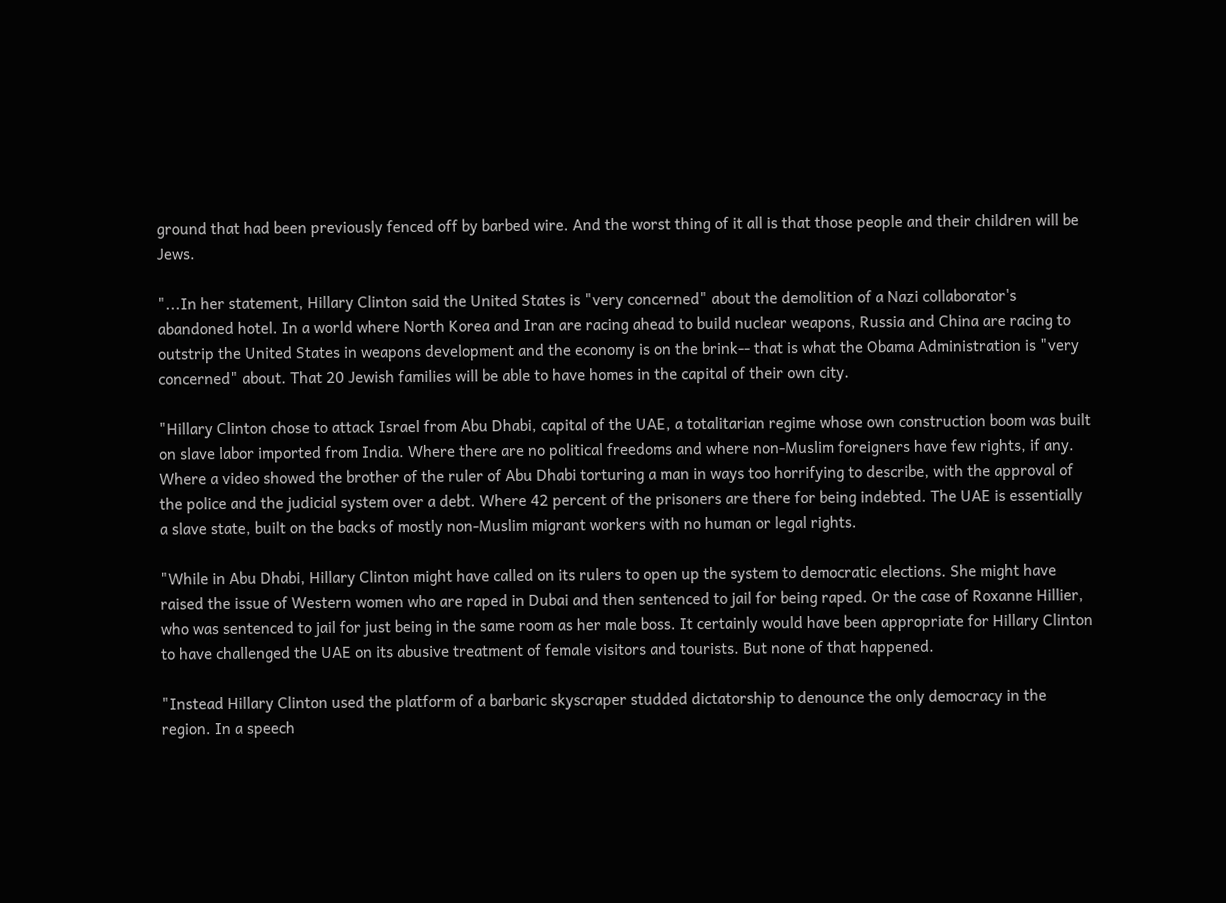ground that had been previously fenced off by barbed wire. And the worst thing of it all is that those people and their children will be Jews.

"...In her statement, Hillary Clinton said the United States is "very concerned" about the demolition of a Nazi collaborator's abandoned hotel. In a world where North Korea and Iran are racing ahead to build nuclear weapons, Russia and China are racing to outstrip the United States in weapons development and the economy is on the brink-- that is what the Obama Administration is "very concerned" about. That 20 Jewish families will be able to have homes in the capital of their own city.

"Hillary Clinton chose to attack Israel from Abu Dhabi, capital of the UAE, a totalitarian regime whose own construction boom was built on slave labor imported from India. Where there are no political freedoms and where non-Muslim foreigners have few rights, if any. Where a video showed the brother of the ruler of Abu Dhabi torturing a man in ways too horrifying to describe, with the approval of the police and the judicial system over a debt. Where 42 percent of the prisoners are there for being indebted. The UAE is essentially a slave state, built on the backs of mostly non-Muslim migrant workers with no human or legal rights.

"While in Abu Dhabi, Hillary Clinton might have called on its rulers to open up the system to democratic elections. She might have raised the issue of Western women who are raped in Dubai and then sentenced to jail for being raped. Or the case of Roxanne Hillier, who was sentenced to jail for just being in the same room as her male boss. It certainly would have been appropriate for Hillary Clinton to have challenged the UAE on its abusive treatment of female visitors and tourists. But none of that happened.

"Instead Hillary Clinton used the platform of a barbaric skyscraper studded dictatorship to denounce the only democracy in the region. In a speech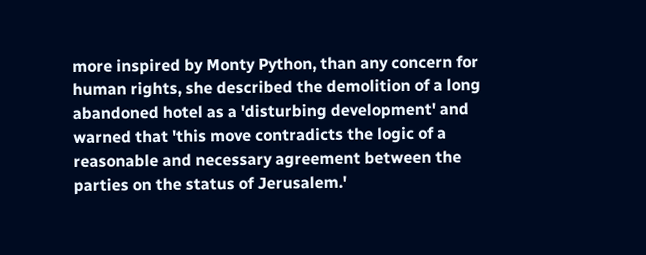more inspired by Monty Python, than any concern for human rights, she described the demolition of a long abandoned hotel as a 'disturbing development' and warned that 'this move contradicts the logic of a reasonable and necessary agreement between the parties on the status of Jerusalem.'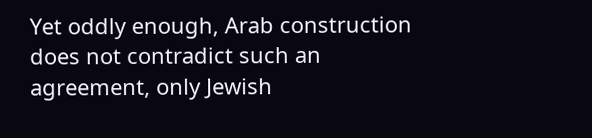Yet oddly enough, Arab construction does not contradict such an agreement, only Jewish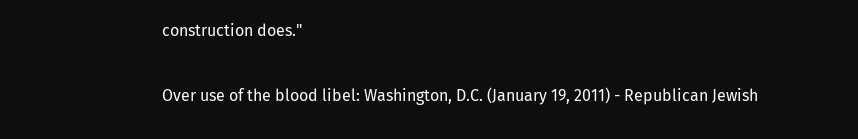construction does."

Over use of the blood libel: Washington, D.C. (January 19, 2011) - Republican Jewish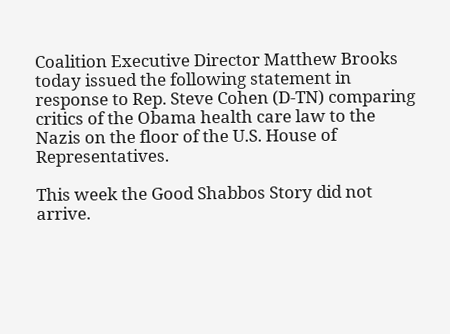Coalition Executive Director Matthew Brooks today issued the following statement in response to Rep. Steve Cohen (D-TN) comparing critics of the Obama health care law to the Nazis on the floor of the U.S. House of Representatives.

This week the Good Shabbos Story did not arrive.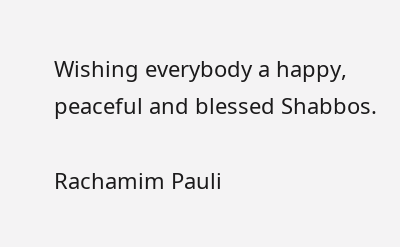Wishing everybody a happy, peaceful and blessed Shabbos.

Rachamim Pauli